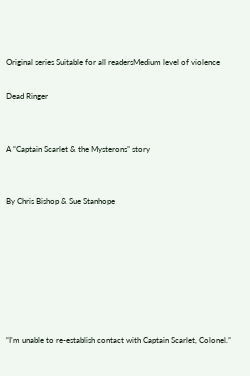Original series Suitable for all readersMedium level of violence

Dead Ringer


A “Captain Scarlet & the Mysterons” story


By Chris Bishop & Sue Stanhope







“I’m unable to re-establish contact with Captain Scarlet, Colonel.”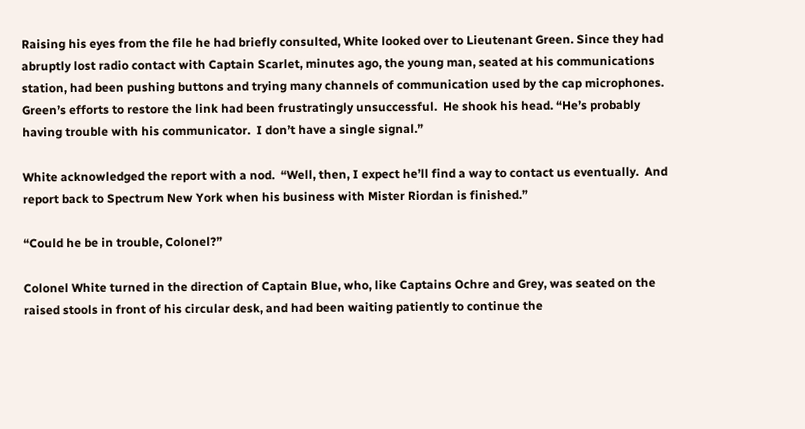Raising his eyes from the file he had briefly consulted, White looked over to Lieutenant Green. Since they had abruptly lost radio contact with Captain Scarlet, minutes ago, the young man, seated at his communications station, had been pushing buttons and trying many channels of communication used by the cap microphones.  Green’s efforts to restore the link had been frustratingly unsuccessful.  He shook his head. “He’s probably having trouble with his communicator.  I don’t have a single signal.”

White acknowledged the report with a nod.  “Well, then, I expect he’ll find a way to contact us eventually.  And report back to Spectrum New York when his business with Mister Riordan is finished.”

“Could he be in trouble, Colonel?”

Colonel White turned in the direction of Captain Blue, who, like Captains Ochre and Grey, was seated on the raised stools in front of his circular desk, and had been waiting patiently to continue the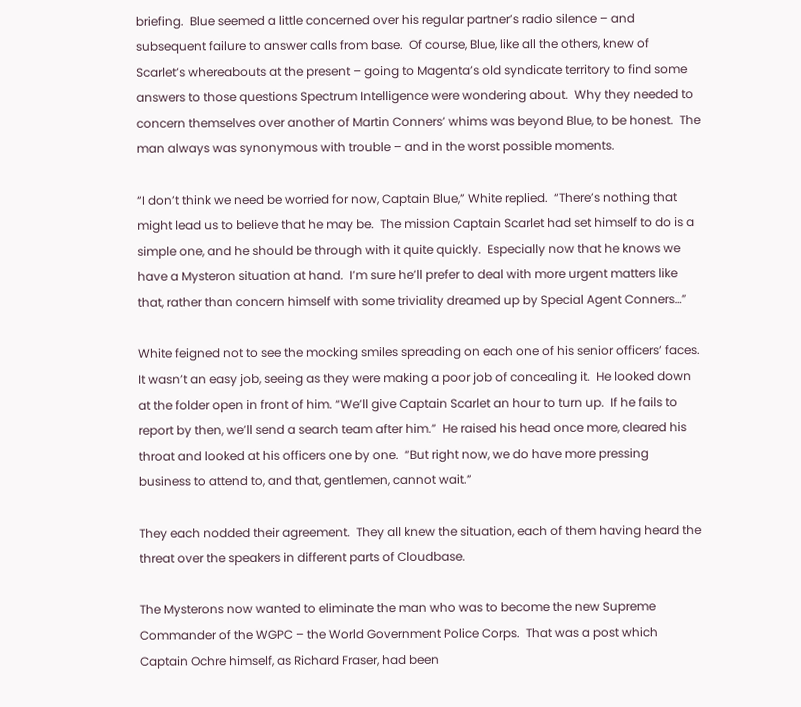briefing.  Blue seemed a little concerned over his regular partner’s radio silence – and subsequent failure to answer calls from base.  Of course, Blue, like all the others, knew of Scarlet’s whereabouts at the present – going to Magenta’s old syndicate territory to find some answers to those questions Spectrum Intelligence were wondering about.  Why they needed to concern themselves over another of Martin Conners’ whims was beyond Blue, to be honest.  The man always was synonymous with trouble – and in the worst possible moments.

“I don’t think we need be worried for now, Captain Blue,” White replied.  “There’s nothing that might lead us to believe that he may be.  The mission Captain Scarlet had set himself to do is a simple one, and he should be through with it quite quickly.  Especially now that he knows we have a Mysteron situation at hand.  I’m sure he’ll prefer to deal with more urgent matters like that, rather than concern himself with some triviality dreamed up by Special Agent Conners…”

White feigned not to see the mocking smiles spreading on each one of his senior officers’ faces.  It wasn’t an easy job, seeing as they were making a poor job of concealing it.  He looked down at the folder open in front of him. “We’ll give Captain Scarlet an hour to turn up.  If he fails to report by then, we’ll send a search team after him.”  He raised his head once more, cleared his throat and looked at his officers one by one.  “But right now, we do have more pressing business to attend to, and that, gentlemen, cannot wait.”

They each nodded their agreement.  They all knew the situation, each of them having heard the threat over the speakers in different parts of Cloudbase.

The Mysterons now wanted to eliminate the man who was to become the new Supreme Commander of the WGPC – the World Government Police Corps.  That was a post which Captain Ochre himself, as Richard Fraser, had been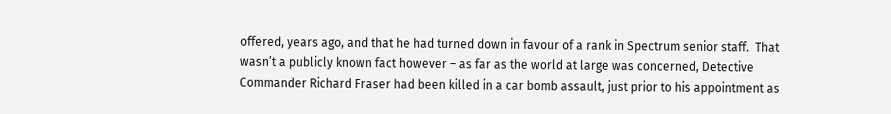offered, years ago, and that he had turned down in favour of a rank in Spectrum senior staff.  That wasn’t a publicly known fact however – as far as the world at large was concerned, Detective Commander Richard Fraser had been killed in a car bomb assault, just prior to his appointment as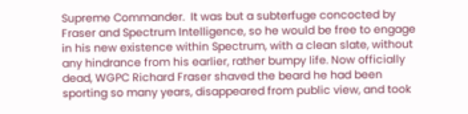Supreme Commander.  It was but a subterfuge concocted by Fraser and Spectrum Intelligence, so he would be free to engage in his new existence within Spectrum, with a clean slate, without any hindrance from his earlier, rather bumpy life. Now officially dead, WGPC Richard Fraser shaved the beard he had been sporting so many years, disappeared from public view, and took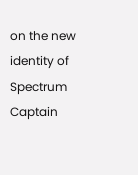on the new identity of Spectrum Captain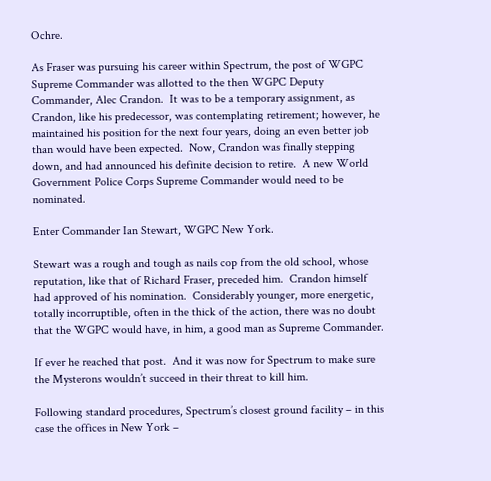Ochre.

As Fraser was pursuing his career within Spectrum, the post of WGPC Supreme Commander was allotted to the then WGPC Deputy Commander, Alec Crandon.  It was to be a temporary assignment, as Crandon, like his predecessor, was contemplating retirement; however, he maintained his position for the next four years, doing an even better job than would have been expected.  Now, Crandon was finally stepping down, and had announced his definite decision to retire.  A new World Government Police Corps Supreme Commander would need to be nominated.

Enter Commander Ian Stewart, WGPC New York.

Stewart was a rough and tough as nails cop from the old school, whose reputation, like that of Richard Fraser, preceded him.  Crandon himself had approved of his nomination.  Considerably younger, more energetic, totally incorruptible, often in the thick of the action, there was no doubt that the WGPC would have, in him, a good man as Supreme Commander.

If ever he reached that post.  And it was now for Spectrum to make sure the Mysterons wouldn’t succeed in their threat to kill him.

Following standard procedures, Spectrum’s closest ground facility – in this case the offices in New York –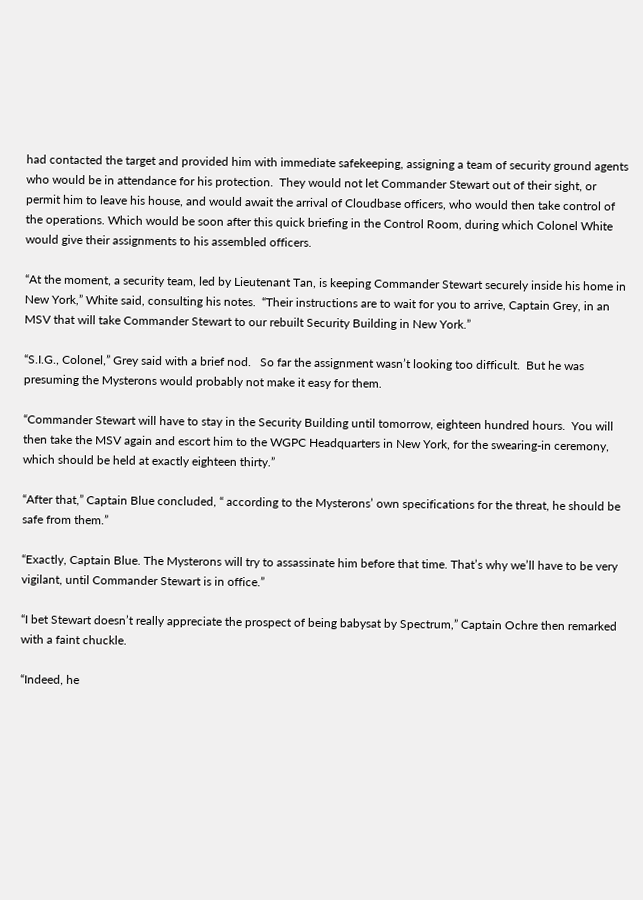had contacted the target and provided him with immediate safekeeping, assigning a team of security ground agents who would be in attendance for his protection.  They would not let Commander Stewart out of their sight, or permit him to leave his house, and would await the arrival of Cloudbase officers, who would then take control of the operations. Which would be soon after this quick briefing in the Control Room, during which Colonel White would give their assignments to his assembled officers.

“At the moment, a security team, led by Lieutenant Tan, is keeping Commander Stewart securely inside his home in New York,” White said, consulting his notes.  “Their instructions are to wait for you to arrive, Captain Grey, in an MSV that will take Commander Stewart to our rebuilt Security Building in New York.”

“S.I.G., Colonel,” Grey said with a brief nod.   So far the assignment wasn’t looking too difficult.  But he was presuming the Mysterons would probably not make it easy for them.

“Commander Stewart will have to stay in the Security Building until tomorrow, eighteen hundred hours.  You will then take the MSV again and escort him to the WGPC Headquarters in New York, for the swearing-in ceremony, which should be held at exactly eighteen thirty.”

“After that,” Captain Blue concluded, “ according to the Mysterons’ own specifications for the threat, he should be safe from them.”

“Exactly, Captain Blue. The Mysterons will try to assassinate him before that time. That’s why we’ll have to be very vigilant, until Commander Stewart is in office.”

“I bet Stewart doesn’t really appreciate the prospect of being babysat by Spectrum,” Captain Ochre then remarked with a faint chuckle.

“Indeed, he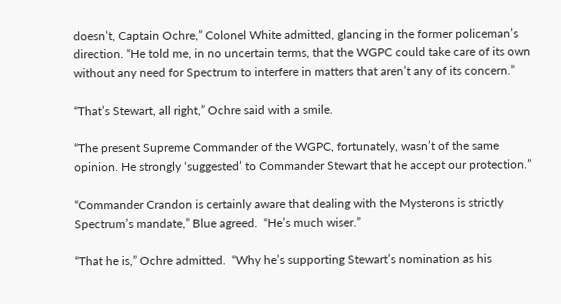doesn’t, Captain Ochre,” Colonel White admitted, glancing in the former policeman’s direction. “He told me, in no uncertain terms, that the WGPC could take care of its own without any need for Spectrum to interfere in matters that aren’t any of its concern.”

“That’s Stewart, all right,” Ochre said with a smile.

“The present Supreme Commander of the WGPC, fortunately, wasn’t of the same opinion. He strongly ‘suggested’ to Commander Stewart that he accept our protection.”

“Commander Crandon is certainly aware that dealing with the Mysterons is strictly Spectrum’s mandate,” Blue agreed.  “He’s much wiser.”

“That he is,” Ochre admitted.  “Why he’s supporting Stewart’s nomination as his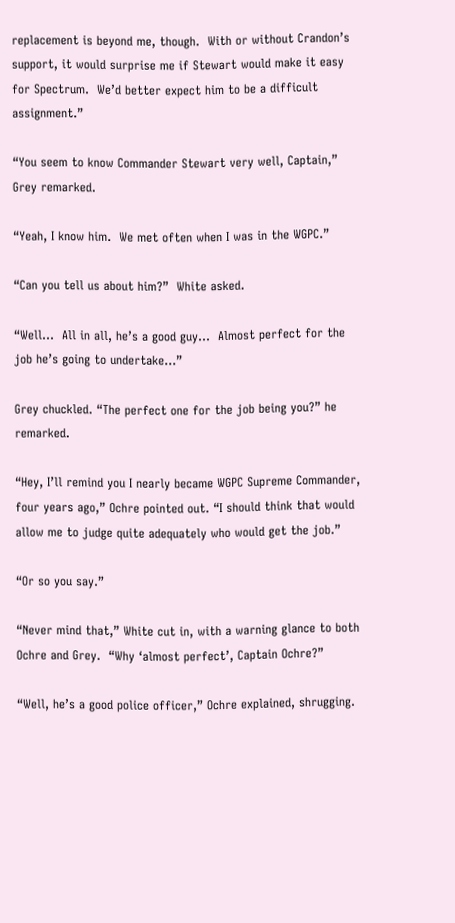replacement is beyond me, though.  With or without Crandon’s support, it would surprise me if Stewart would make it easy for Spectrum.  We’d better expect him to be a difficult assignment.”

“You seem to know Commander Stewart very well, Captain,” Grey remarked.

“Yeah, I know him.  We met often when I was in the WGPC.”

“Can you tell us about him?”  White asked.

“Well…  All in all, he’s a good guy…  Almost perfect for the job he’s going to undertake…”

Grey chuckled. “The perfect one for the job being you?” he remarked.

“Hey, I’ll remind you I nearly became WGPC Supreme Commander, four years ago,” Ochre pointed out. “I should think that would allow me to judge quite adequately who would get the job.”

“Or so you say.”

“Never mind that,” White cut in, with a warning glance to both Ochre and Grey.  “Why ‘almost perfect’, Captain Ochre?”

“Well, he’s a good police officer,” Ochre explained, shrugging.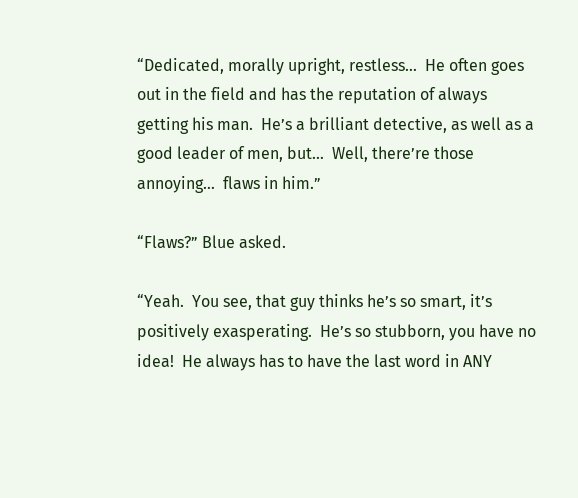“Dedicated, morally upright, restless…  He often goes out in the field and has the reputation of always getting his man.  He’s a brilliant detective, as well as a good leader of men, but…  Well, there’re those annoying…  flaws in him.”

“Flaws?” Blue asked.

“Yeah.  You see, that guy thinks he’s so smart, it’s positively exasperating.  He’s so stubborn, you have no idea!  He always has to have the last word in ANY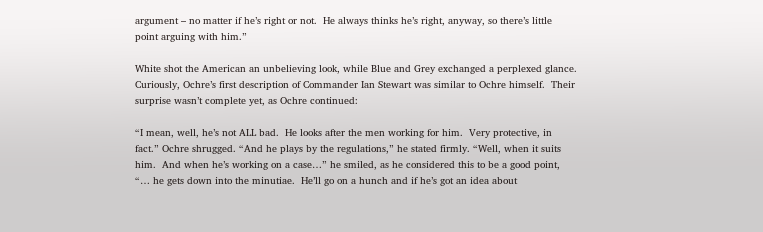argument – no matter if he’s right or not.  He always thinks he’s right, anyway, so there’s little point arguing with him.”

White shot the American an unbelieving look, while Blue and Grey exchanged a perplexed glance. Curiously, Ochre’s first description of Commander Ian Stewart was similar to Ochre himself.  Their surprise wasn’t complete yet, as Ochre continued:

“I mean, well, he’s not ALL bad.  He looks after the men working for him.  Very protective, in fact.” Ochre shrugged. “And he plays by the regulations,” he stated firmly. “Well, when it suits him.  And when he’s working on a case…” he smiled, as he considered this to be a good point, “… he gets down into the minutiae.  He’ll go on a hunch and if he’s got an idea about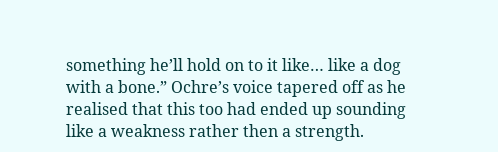something he’ll hold on to it like… like a dog with a bone.” Ochre’s voice tapered off as he realised that this too had ended up sounding like a weakness rather then a strength.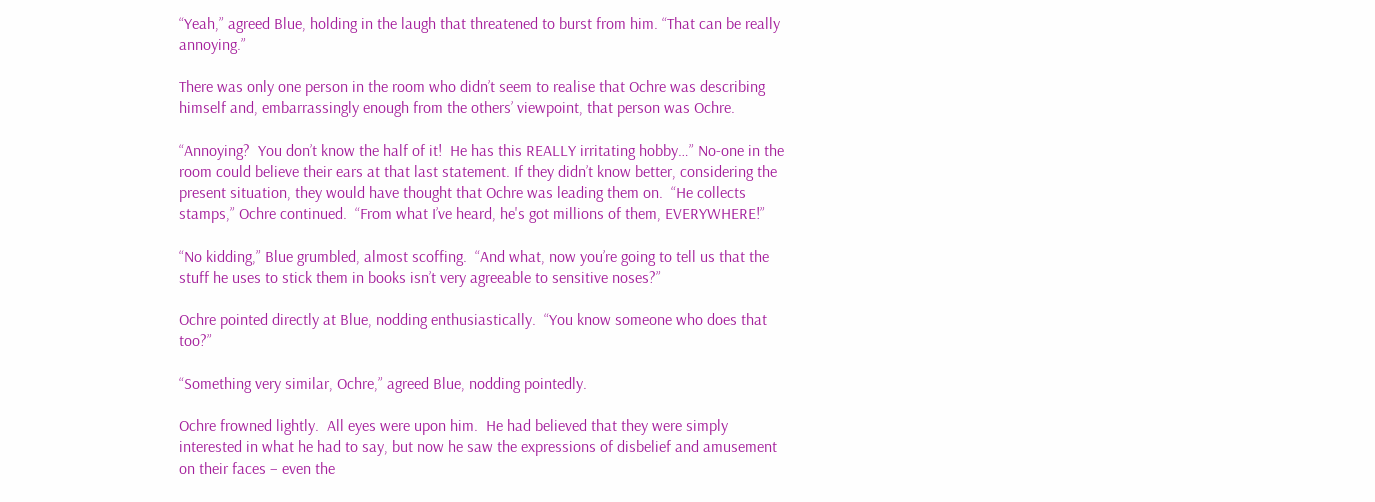“Yeah,” agreed Blue, holding in the laugh that threatened to burst from him. “That can be really annoying.”

There was only one person in the room who didn’t seem to realise that Ochre was describing himself and, embarrassingly enough from the others’ viewpoint, that person was Ochre.

“Annoying?  You don’t know the half of it!  He has this REALLY irritating hobby…” No-one in the room could believe their ears at that last statement. If they didn’t know better, considering the present situation, they would have thought that Ochre was leading them on.  “He collects stamps,” Ochre continued.  “From what I’ve heard, he's got millions of them, EVERYWHERE!”

“No kidding,” Blue grumbled, almost scoffing.  “And what, now you’re going to tell us that the stuff he uses to stick them in books isn’t very agreeable to sensitive noses?”

Ochre pointed directly at Blue, nodding enthusiastically.  “You know someone who does that too?”

“Something very similar, Ochre,” agreed Blue, nodding pointedly.

Ochre frowned lightly.  All eyes were upon him.  He had believed that they were simply interested in what he had to say, but now he saw the expressions of disbelief and amusement on their faces – even the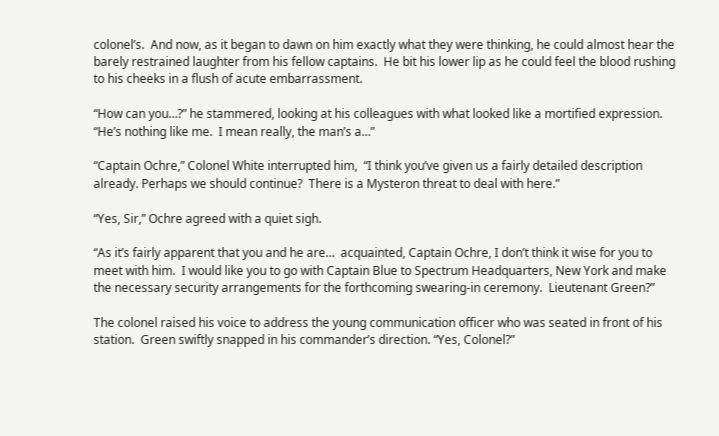colonel’s.  And now, as it began to dawn on him exactly what they were thinking, he could almost hear the barely restrained laughter from his fellow captains.  He bit his lower lip as he could feel the blood rushing to his cheeks in a flush of acute embarrassment.

“How can you…?” he stammered, looking at his colleagues with what looked like a mortified expression.  “He’s nothing like me.  I mean really, the man’s a…”

“Captain Ochre,” Colonel White interrupted him,  “I think you’ve given us a fairly detailed description already. Perhaps we should continue?  There is a Mysteron threat to deal with here.”

“Yes, Sir,” Ochre agreed with a quiet sigh.

“As it’s fairly apparent that you and he are…  acquainted, Captain Ochre, I don’t think it wise for you to meet with him.  I would like you to go with Captain Blue to Spectrum Headquarters, New York and make the necessary security arrangements for the forthcoming swearing-in ceremony.  Lieutenant Green?”

The colonel raised his voice to address the young communication officer who was seated in front of his station.  Green swiftly snapped in his commander’s direction. “Yes, Colonel?”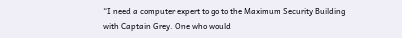“I need a computer expert to go to the Maximum Security Building with Captain Grey. One who would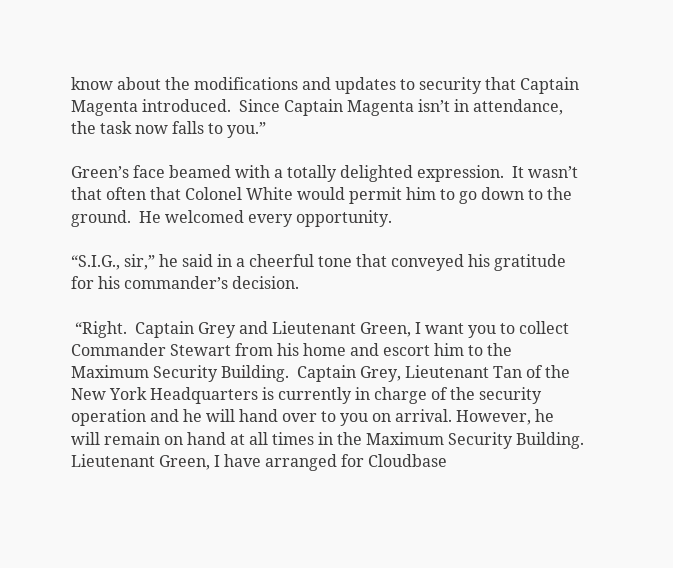know about the modifications and updates to security that Captain Magenta introduced.  Since Captain Magenta isn’t in attendance, the task now falls to you.”

Green’s face beamed with a totally delighted expression.  It wasn’t that often that Colonel White would permit him to go down to the ground.  He welcomed every opportunity.

“S.I.G., sir,” he said in a cheerful tone that conveyed his gratitude for his commander’s decision.

 “Right.  Captain Grey and Lieutenant Green, I want you to collect Commander Stewart from his home and escort him to the Maximum Security Building.  Captain Grey, Lieutenant Tan of the New York Headquarters is currently in charge of the security operation and he will hand over to you on arrival. However, he will remain on hand at all times in the Maximum Security Building.  Lieutenant Green, I have arranged for Cloudbase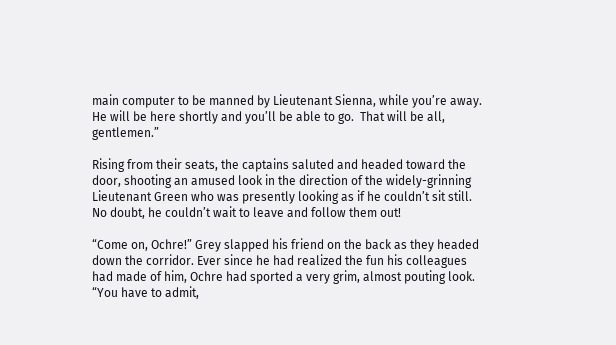main computer to be manned by Lieutenant Sienna, while you’re away.  He will be here shortly and you’ll be able to go.  That will be all, gentlemen.”

Rising from their seats, the captains saluted and headed toward the door, shooting an amused look in the direction of the widely-grinning Lieutenant Green who was presently looking as if he couldn’t sit still.  No doubt, he couldn’t wait to leave and follow them out!

“Come on, Ochre!” Grey slapped his friend on the back as they headed down the corridor. Ever since he had realized the fun his colleagues had made of him, Ochre had sported a very grim, almost pouting look.  “You have to admit,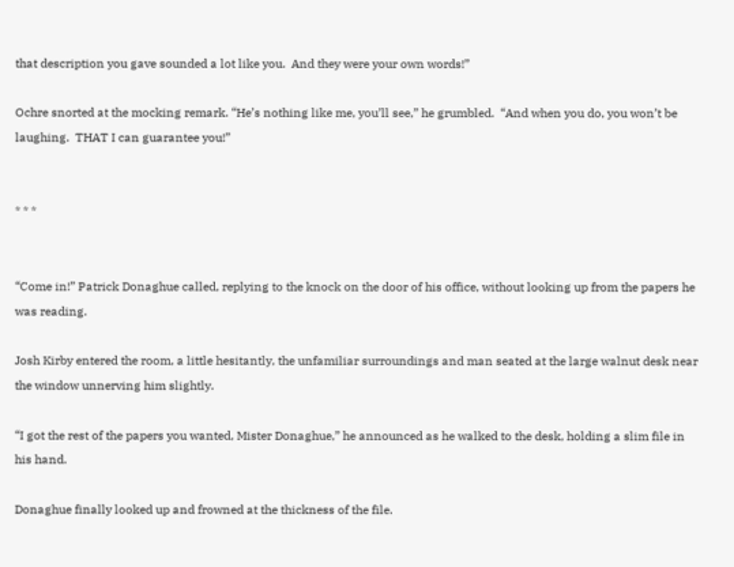that description you gave sounded a lot like you.  And they were your own words!”

Ochre snorted at the mocking remark. “He’s nothing like me, you’ll see,” he grumbled.  “And when you do, you won’t be laughing.  THAT I can guarantee you!”


* * *


“Come in!” Patrick Donaghue called, replying to the knock on the door of his office, without looking up from the papers he was reading.

Josh Kirby entered the room, a little hesitantly, the unfamiliar surroundings and man seated at the large walnut desk near the window unnerving him slightly.

“I got the rest of the papers you wanted, Mister Donaghue,” he announced as he walked to the desk, holding a slim file in his hand.

Donaghue finally looked up and frowned at the thickness of the file.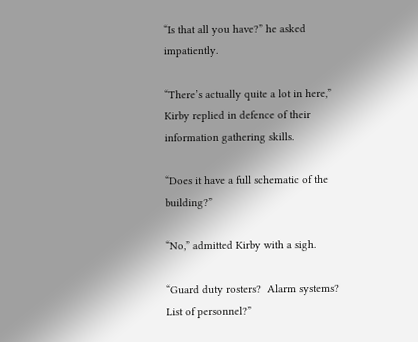“Is that all you have?” he asked impatiently.

“There’s actually quite a lot in here,” Kirby replied in defence of their information gathering skills.

“Does it have a full schematic of the building?”

“No,” admitted Kirby with a sigh.

“Guard duty rosters?  Alarm systems?  List of personnel?”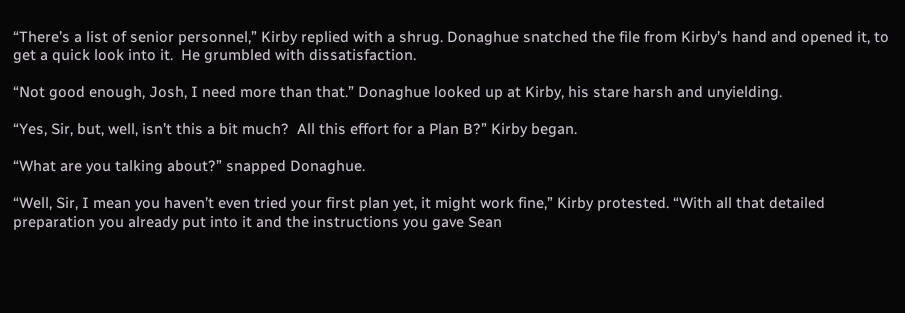“There’s a list of senior personnel,” Kirby replied with a shrug. Donaghue snatched the file from Kirby’s hand and opened it, to get a quick look into it.  He grumbled with dissatisfaction.

“Not good enough, Josh, I need more than that.” Donaghue looked up at Kirby, his stare harsh and unyielding.

“Yes, Sir, but, well, isn’t this a bit much?  All this effort for a Plan B?” Kirby began.

“What are you talking about?” snapped Donaghue.

“Well, Sir, I mean you haven’t even tried your first plan yet, it might work fine,” Kirby protested. “With all that detailed preparation you already put into it and the instructions you gave Sean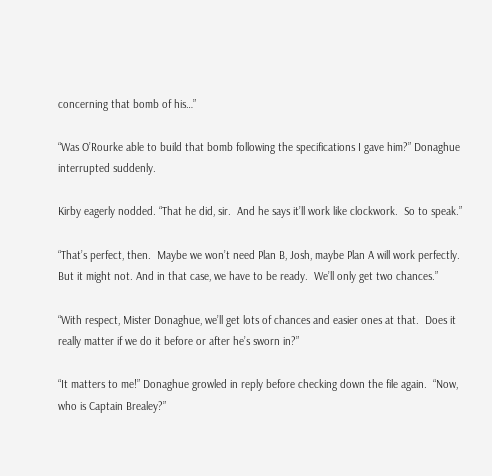concerning that bomb of his…”

“Was O’Rourke able to build that bomb following the specifications I gave him?” Donaghue interrupted suddenly.

Kirby eagerly nodded. “That he did, sir.  And he says it’ll work like clockwork.  So to speak.”

“That’s perfect, then.  Maybe we won’t need Plan B, Josh, maybe Plan A will work perfectly.  But it might not. And in that case, we have to be ready.  We’ll only get two chances.”

“With respect, Mister Donaghue, we’ll get lots of chances and easier ones at that.  Does it really matter if we do it before or after he’s sworn in?”

“It matters to me!” Donaghue growled in reply before checking down the file again.  “Now, who is Captain Brealey?”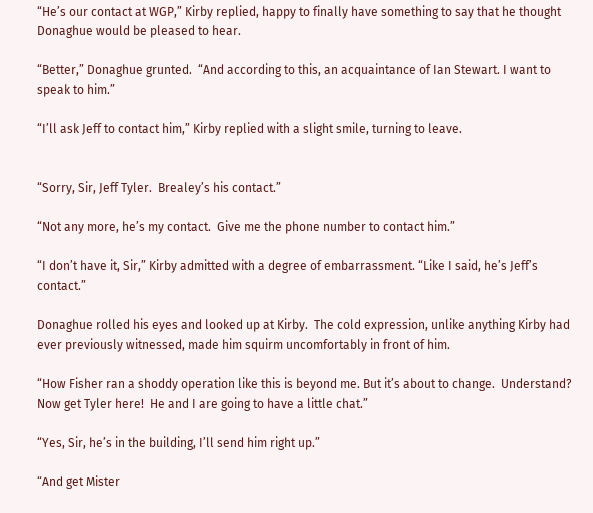“He’s our contact at WGP,” Kirby replied, happy to finally have something to say that he thought Donaghue would be pleased to hear.

“Better,” Donaghue grunted.  “And according to this, an acquaintance of Ian Stewart. I want to speak to him.”

“I’ll ask Jeff to contact him,” Kirby replied with a slight smile, turning to leave.


“Sorry, Sir, Jeff Tyler.  Brealey’s his contact.”

“Not any more, he’s my contact.  Give me the phone number to contact him.”

“I don’t have it, Sir,” Kirby admitted with a degree of embarrassment. “Like I said, he’s Jeff’s contact.”

Donaghue rolled his eyes and looked up at Kirby.  The cold expression, unlike anything Kirby had ever previously witnessed, made him squirm uncomfortably in front of him.

“How Fisher ran a shoddy operation like this is beyond me. But it’s about to change.  Understand?  Now get Tyler here!  He and I are going to have a little chat.”

“Yes, Sir, he’s in the building, I’ll send him right up.”

“And get Mister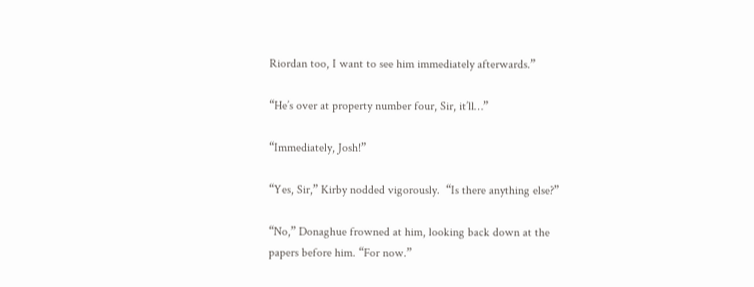Riordan too, I want to see him immediately afterwards.”

“He’s over at property number four, Sir, it’ll…”

“Immediately, Josh!”

“Yes, Sir,” Kirby nodded vigorously.  “Is there anything else?”

“No,” Donaghue frowned at him, looking back down at the papers before him. “For now.”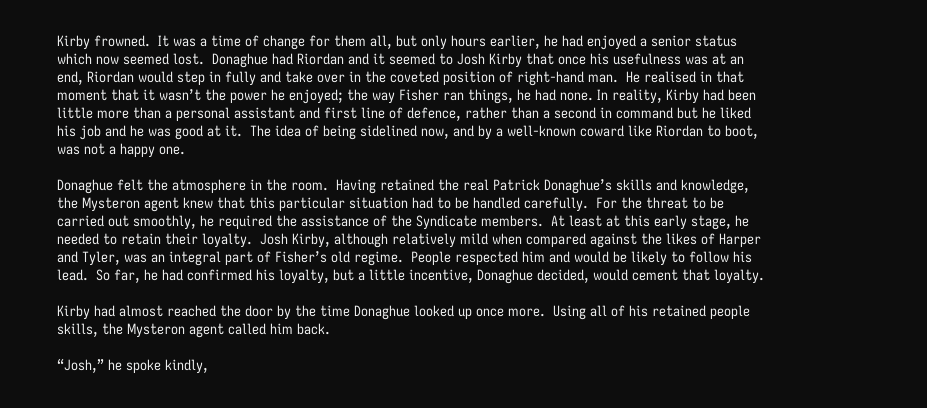Kirby frowned.  It was a time of change for them all, but only hours earlier, he had enjoyed a senior status which now seemed lost.  Donaghue had Riordan and it seemed to Josh Kirby that once his usefulness was at an end, Riordan would step in fully and take over in the coveted position of right-hand man.  He realised in that moment that it wasn’t the power he enjoyed; the way Fisher ran things, he had none. In reality, Kirby had been little more than a personal assistant and first line of defence, rather than a second in command but he liked his job and he was good at it.  The idea of being sidelined now, and by a well-known coward like Riordan to boot, was not a happy one.

Donaghue felt the atmosphere in the room.  Having retained the real Patrick Donaghue’s skills and knowledge, the Mysteron agent knew that this particular situation had to be handled carefully.  For the threat to be carried out smoothly, he required the assistance of the Syndicate members.  At least at this early stage, he needed to retain their loyalty.  Josh Kirby, although relatively mild when compared against the likes of Harper and Tyler, was an integral part of Fisher’s old regime.  People respected him and would be likely to follow his lead.  So far, he had confirmed his loyalty, but a little incentive, Donaghue decided, would cement that loyalty.

Kirby had almost reached the door by the time Donaghue looked up once more.  Using all of his retained people skills, the Mysteron agent called him back.

“Josh,” he spoke kindly,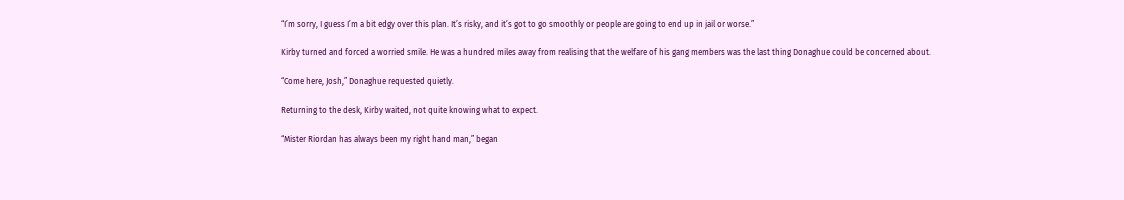“I’m sorry, I guess I’m a bit edgy over this plan. It’s risky, and it’s got to go smoothly or people are going to end up in jail or worse.”

Kirby turned and forced a worried smile. He was a hundred miles away from realising that the welfare of his gang members was the last thing Donaghue could be concerned about.

“Come here, Josh,” Donaghue requested quietly.

Returning to the desk, Kirby waited, not quite knowing what to expect.

“Mister Riordan has always been my right hand man,” began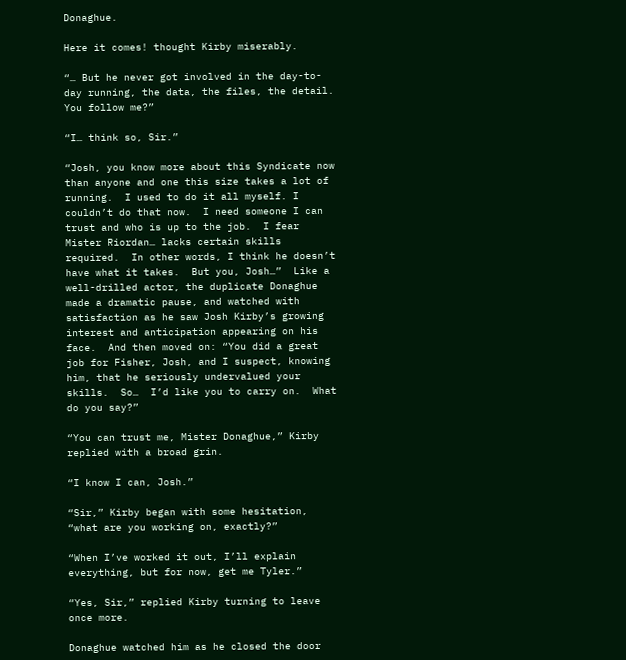Donaghue.

Here it comes! thought Kirby miserably.

“… But he never got involved in the day-to-day running, the data, the files, the detail.  You follow me?”

“I… think so, Sir.”

“Josh, you know more about this Syndicate now than anyone and one this size takes a lot of running.  I used to do it all myself. I couldn’t do that now.  I need someone I can trust and who is up to the job.  I fear Mister Riordan… lacks certain skills required.  In other words, I think he doesn’t have what it takes.  But you, Josh…”  Like a well-drilled actor, the duplicate Donaghue made a dramatic pause, and watched with satisfaction as he saw Josh Kirby’s growing interest and anticipation appearing on his face.  And then moved on: “You did a great job for Fisher, Josh, and I suspect, knowing him, that he seriously undervalued your skills.  So…  I’d like you to carry on.  What do you say?”

“You can trust me, Mister Donaghue,” Kirby replied with a broad grin.

“I know I can, Josh.”

“Sir,” Kirby began with some hesitation, “what are you working on, exactly?”

“When I’ve worked it out, I’ll explain everything, but for now, get me Tyler.”

“Yes, Sir,” replied Kirby turning to leave once more.

Donaghue watched him as he closed the door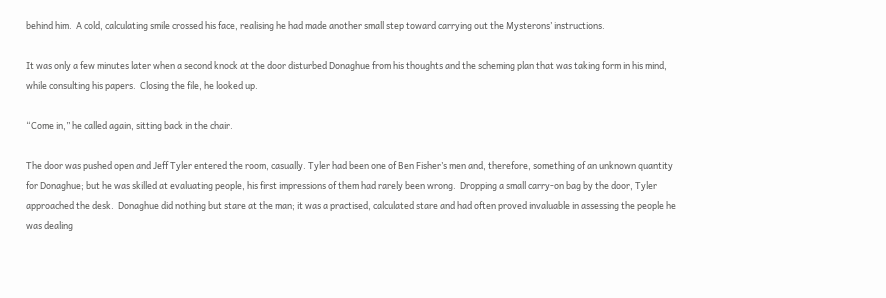behind him.  A cold, calculating smile crossed his face, realising he had made another small step toward carrying out the Mysterons’ instructions.

It was only a few minutes later when a second knock at the door disturbed Donaghue from his thoughts and the scheming plan that was taking form in his mind, while consulting his papers.  Closing the file, he looked up.

“Come in,” he called again, sitting back in the chair.

The door was pushed open and Jeff Tyler entered the room, casually. Tyler had been one of Ben Fisher’s men and, therefore, something of an unknown quantity for Donaghue; but he was skilled at evaluating people, his first impressions of them had rarely been wrong.  Dropping a small carry-on bag by the door, Tyler approached the desk.  Donaghue did nothing but stare at the man; it was a practised, calculated stare and had often proved invaluable in assessing the people he was dealing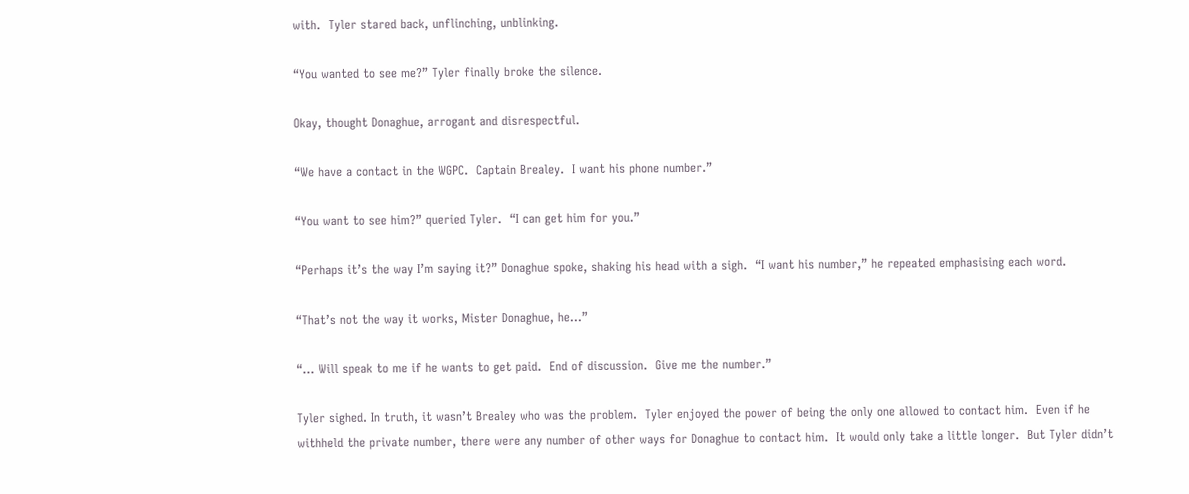with.  Tyler stared back, unflinching, unblinking.

“You wanted to see me?” Tyler finally broke the silence.

Okay, thought Donaghue, arrogant and disrespectful.

“We have a contact in the WGPC.  Captain Brealey.  I want his phone number.”

“You want to see him?” queried Tyler.  “I can get him for you.”

“Perhaps it’s the way I’m saying it?” Donaghue spoke, shaking his head with a sigh.  “I want his number,” he repeated emphasising each word.

“That’s not the way it works, Mister Donaghue, he…”

“… Will speak to me if he wants to get paid.  End of discussion.  Give me the number.”

Tyler sighed. In truth, it wasn’t Brealey who was the problem.  Tyler enjoyed the power of being the only one allowed to contact him.  Even if he withheld the private number, there were any number of other ways for Donaghue to contact him.  It would only take a little longer.  But Tyler didn’t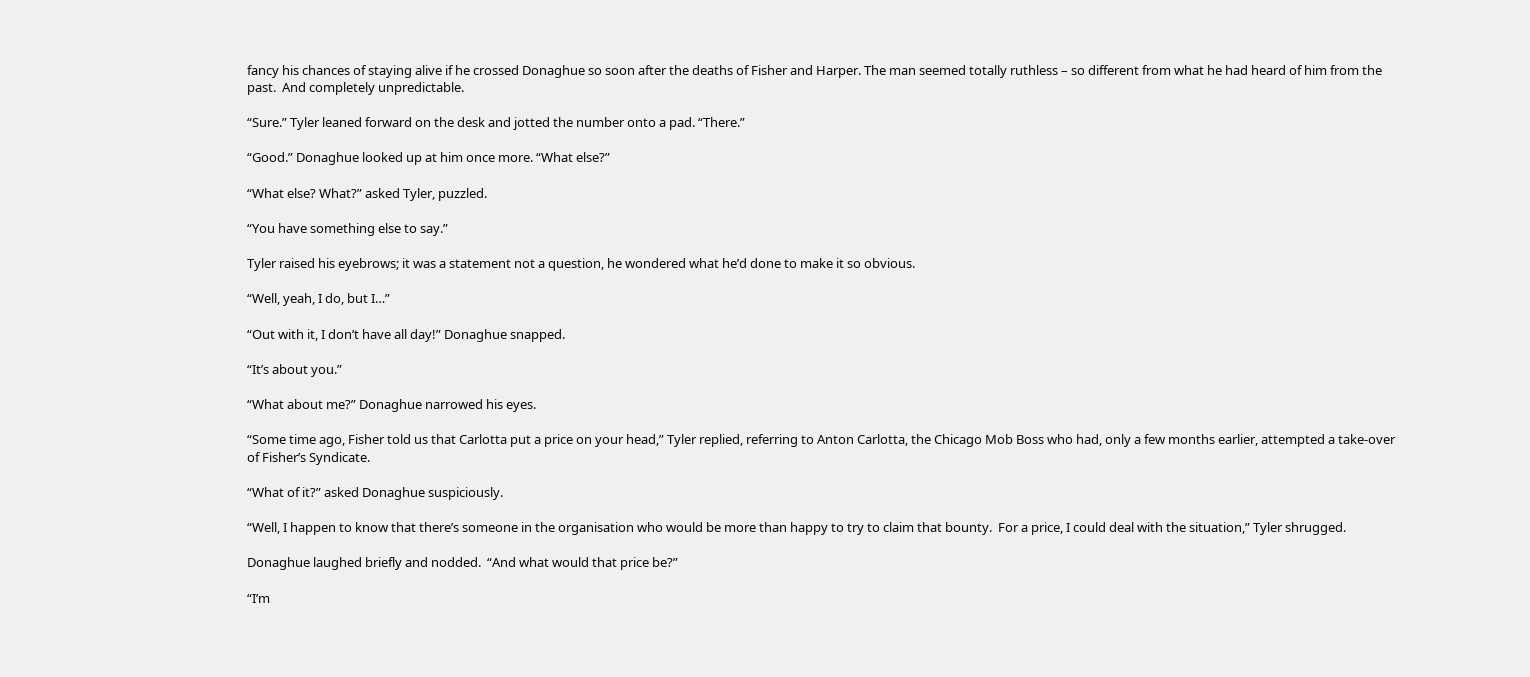fancy his chances of staying alive if he crossed Donaghue so soon after the deaths of Fisher and Harper. The man seemed totally ruthless – so different from what he had heard of him from the past.  And completely unpredictable.

“Sure.” Tyler leaned forward on the desk and jotted the number onto a pad. “There.”

“Good.” Donaghue looked up at him once more. “What else?”

“What else? What?” asked Tyler, puzzled.

“You have something else to say.”

Tyler raised his eyebrows; it was a statement not a question, he wondered what he’d done to make it so obvious.

“Well, yeah, I do, but I…”

“Out with it, I don’t have all day!” Donaghue snapped.

“It’s about you.”

“What about me?” Donaghue narrowed his eyes.

“Some time ago, Fisher told us that Carlotta put a price on your head,” Tyler replied, referring to Anton Carlotta, the Chicago Mob Boss who had, only a few months earlier, attempted a take-over of Fisher’s Syndicate.

“What of it?” asked Donaghue suspiciously.

“Well, I happen to know that there’s someone in the organisation who would be more than happy to try to claim that bounty.  For a price, I could deal with the situation,” Tyler shrugged.

Donaghue laughed briefly and nodded.  “And what would that price be?”

“I’m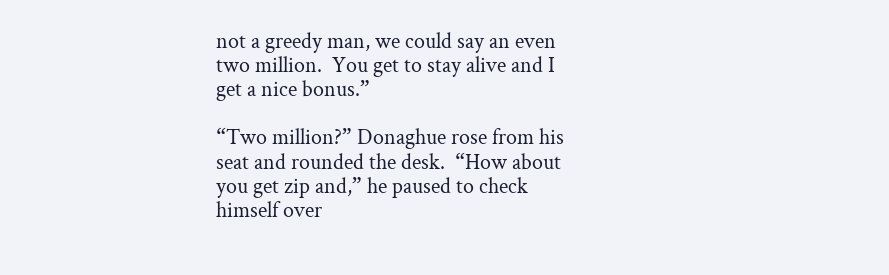not a greedy man, we could say an even two million.  You get to stay alive and I get a nice bonus.”

“Two million?” Donaghue rose from his seat and rounded the desk.  “How about you get zip and,” he paused to check himself over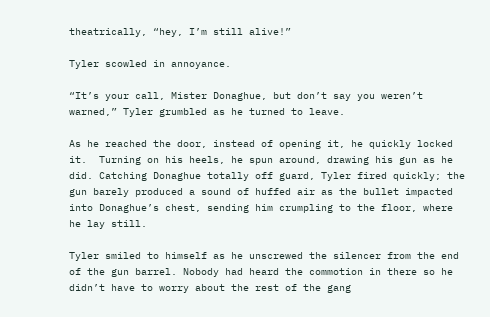theatrically, “hey, I’m still alive!”

Tyler scowled in annoyance.

“It’s your call, Mister Donaghue, but don’t say you weren’t warned,” Tyler grumbled as he turned to leave.

As he reached the door, instead of opening it, he quickly locked it.  Turning on his heels, he spun around, drawing his gun as he did. Catching Donaghue totally off guard, Tyler fired quickly; the gun barely produced a sound of huffed air as the bullet impacted into Donaghue’s chest, sending him crumpling to the floor, where he lay still.

Tyler smiled to himself as he unscrewed the silencer from the end of the gun barrel. Nobody had heard the commotion in there so he didn’t have to worry about the rest of the gang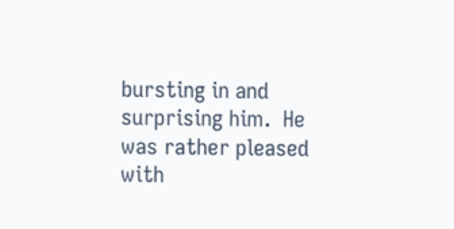bursting in and surprising him.  He was rather pleased with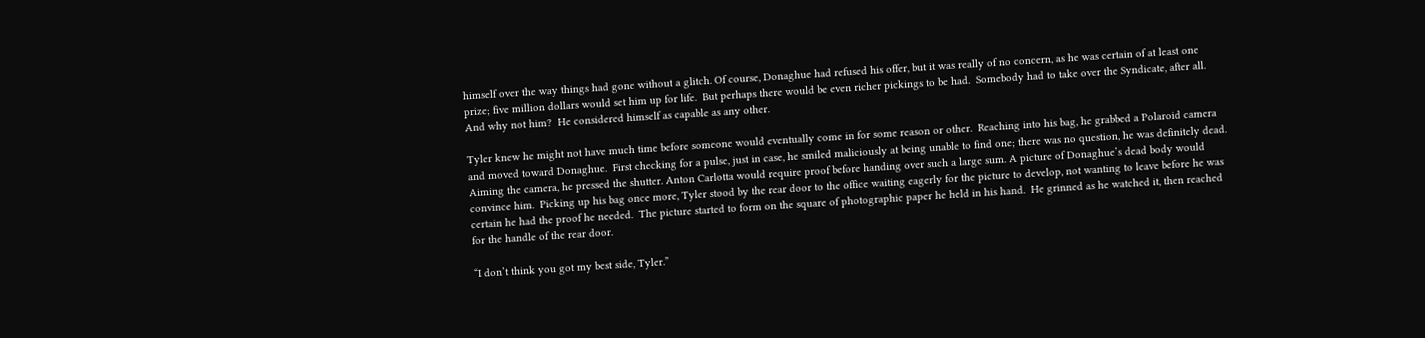himself over the way things had gone without a glitch. Of course, Donaghue had refused his offer, but it was really of no concern, as he was certain of at least one prize; five million dollars would set him up for life.  But perhaps there would be even richer pickings to be had.  Somebody had to take over the Syndicate, after all. And why not him?  He considered himself as capable as any other.

Tyler knew he might not have much time before someone would eventually come in for some reason or other.  Reaching into his bag, he grabbed a Polaroid camera and moved toward Donaghue.  First checking for a pulse, just in case, he smiled maliciously at being unable to find one; there was no question, he was definitely dead.  Aiming the camera, he pressed the shutter. Anton Carlotta would require proof before handing over such a large sum. A picture of Donaghue’s dead body would convince him.  Picking up his bag once more, Tyler stood by the rear door to the office waiting eagerly for the picture to develop, not wanting to leave before he was certain he had the proof he needed.  The picture started to form on the square of photographic paper he held in his hand.  He grinned as he watched it, then reached for the handle of the rear door.

“I don’t think you got my best side, Tyler.”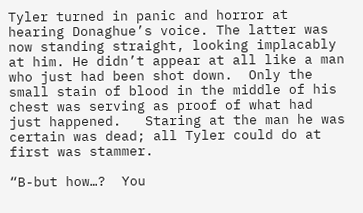Tyler turned in panic and horror at hearing Donaghue’s voice. The latter was now standing straight, looking implacably at him. He didn’t appear at all like a man who just had been shot down.  Only the small stain of blood in the middle of his chest was serving as proof of what had just happened.   Staring at the man he was certain was dead; all Tyler could do at first was stammer.

“B-but how…?  You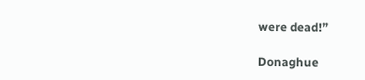were dead!”

Donaghue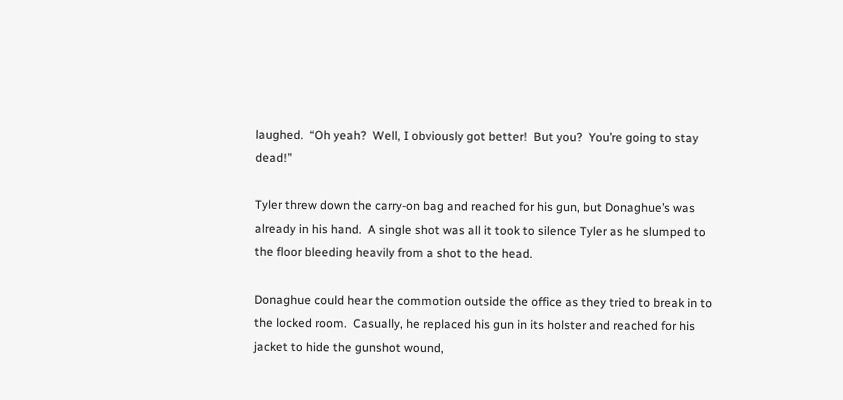laughed.  “Oh yeah?  Well, I obviously got better!  But you?  You’re going to stay dead!”

Tyler threw down the carry-on bag and reached for his gun, but Donaghue’s was already in his hand.  A single shot was all it took to silence Tyler as he slumped to the floor bleeding heavily from a shot to the head.

Donaghue could hear the commotion outside the office as they tried to break in to the locked room.  Casually, he replaced his gun in its holster and reached for his jacket to hide the gunshot wound,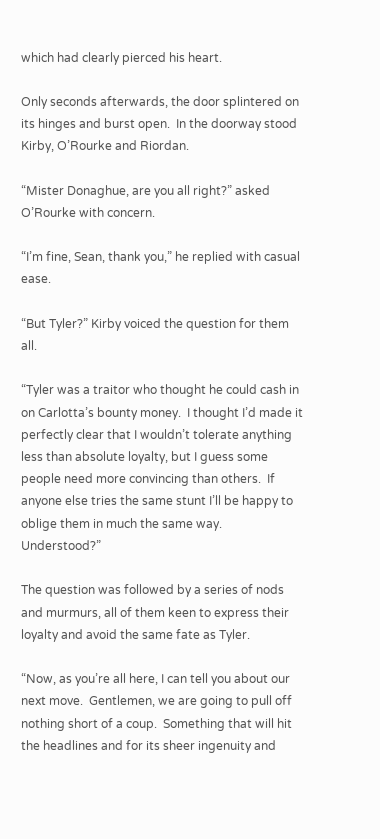which had clearly pierced his heart.

Only seconds afterwards, the door splintered on its hinges and burst open.  In the doorway stood Kirby, O’Rourke and Riordan.

“Mister Donaghue, are you all right?” asked O’Rourke with concern.

“I’m fine, Sean, thank you,” he replied with casual ease.

“But Tyler?” Kirby voiced the question for them all.

“Tyler was a traitor who thought he could cash in on Carlotta’s bounty money.  I thought I’d made it perfectly clear that I wouldn’t tolerate anything less than absolute loyalty, but I guess some people need more convincing than others.  If anyone else tries the same stunt I’ll be happy to oblige them in much the same way.  Understood?”

The question was followed by a series of nods and murmurs, all of them keen to express their loyalty and avoid the same fate as Tyler.

“Now, as you’re all here, I can tell you about our next move.  Gentlemen, we are going to pull off nothing short of a coup.  Something that will hit the headlines and for its sheer ingenuity and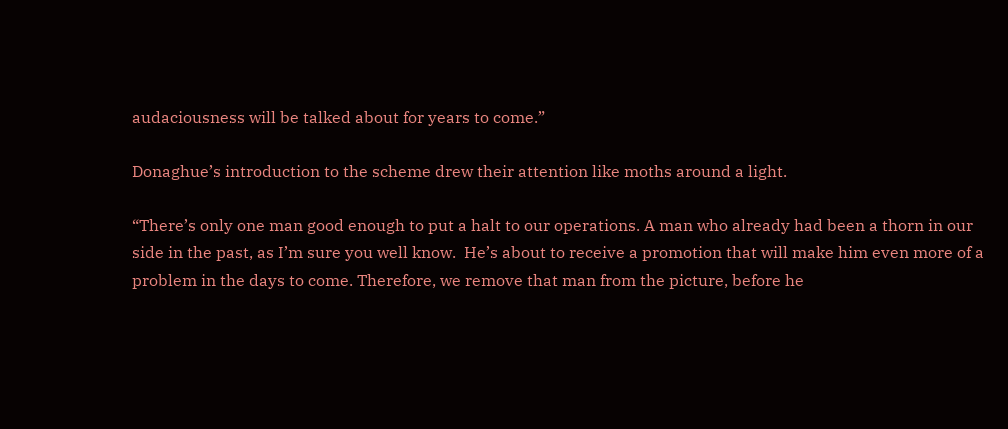audaciousness will be talked about for years to come.”

Donaghue’s introduction to the scheme drew their attention like moths around a light.

“There’s only one man good enough to put a halt to our operations. A man who already had been a thorn in our side in the past, as I’m sure you well know.  He’s about to receive a promotion that will make him even more of a problem in the days to come. Therefore, we remove that man from the picture, before he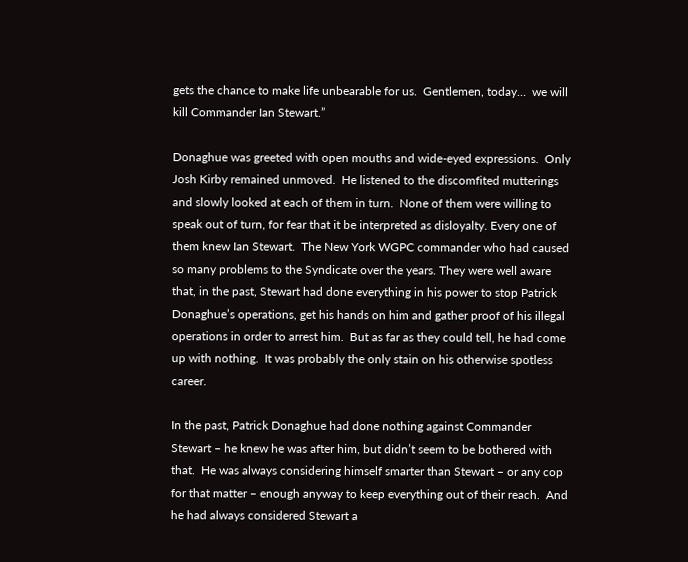gets the chance to make life unbearable for us.  Gentlemen, today…  we will kill Commander Ian Stewart.”

Donaghue was greeted with open mouths and wide-eyed expressions.  Only Josh Kirby remained unmoved.  He listened to the discomfited mutterings and slowly looked at each of them in turn.  None of them were willing to speak out of turn, for fear that it be interpreted as disloyalty. Every one of them knew Ian Stewart.  The New York WGPC commander who had caused so many problems to the Syndicate over the years. They were well aware that, in the past, Stewart had done everything in his power to stop Patrick Donaghue’s operations, get his hands on him and gather proof of his illegal operations in order to arrest him.  But as far as they could tell, he had come up with nothing.  It was probably the only stain on his otherwise spotless career.

In the past, Patrick Donaghue had done nothing against Commander Stewart – he knew he was after him, but didn’t seem to be bothered with that.  He was always considering himself smarter than Stewart – or any cop for that matter – enough anyway to keep everything out of their reach.  And he had always considered Stewart a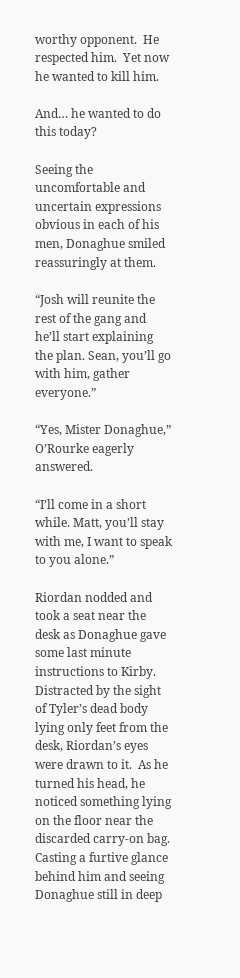worthy opponent.  He respected him.  Yet now he wanted to kill him.

And… he wanted to do this today?

Seeing the uncomfortable and uncertain expressions obvious in each of his men, Donaghue smiled reassuringly at them.

“Josh will reunite the rest of the gang and he’ll start explaining the plan. Sean, you’ll go with him, gather everyone.”

“Yes, Mister Donaghue,” O’Rourke eagerly answered.

“I’ll come in a short while. Matt, you’ll stay with me, I want to speak to you alone.”

Riordan nodded and took a seat near the desk as Donaghue gave some last minute instructions to Kirby.  Distracted by the sight of Tyler’s dead body lying only feet from the desk, Riordan’s eyes were drawn to it.  As he turned his head, he noticed something lying on the floor near the discarded carry-on bag.  Casting a furtive glance behind him and seeing Donaghue still in deep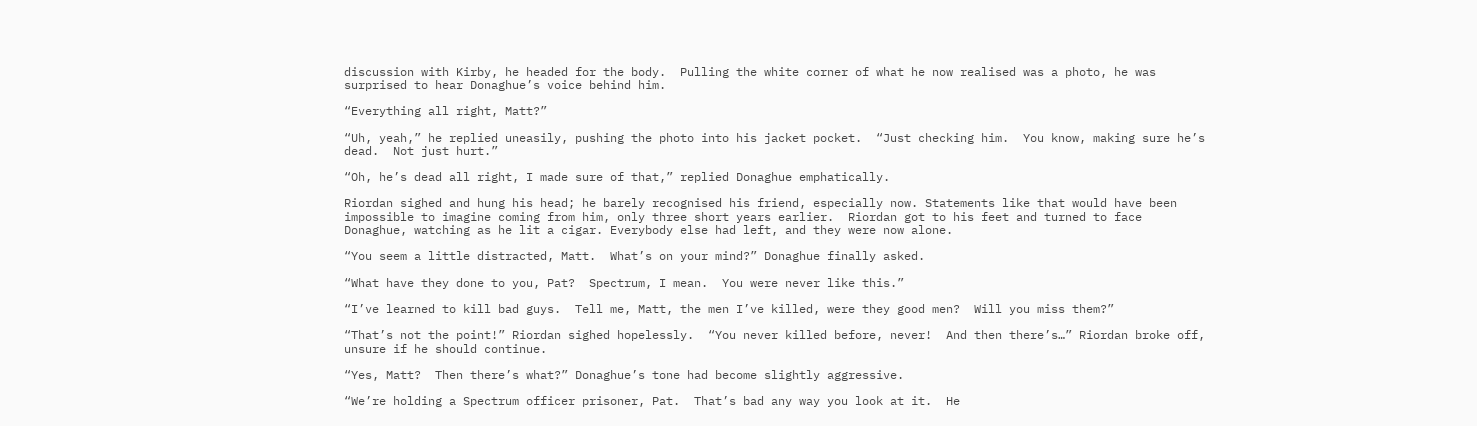discussion with Kirby, he headed for the body.  Pulling the white corner of what he now realised was a photo, he was surprised to hear Donaghue’s voice behind him.

“Everything all right, Matt?”

“Uh, yeah,” he replied uneasily, pushing the photo into his jacket pocket.  “Just checking him.  You know, making sure he’s dead.  Not just hurt.”

“Oh, he’s dead all right, I made sure of that,” replied Donaghue emphatically.

Riordan sighed and hung his head; he barely recognised his friend, especially now. Statements like that would have been impossible to imagine coming from him, only three short years earlier.  Riordan got to his feet and turned to face Donaghue, watching as he lit a cigar. Everybody else had left, and they were now alone.

“You seem a little distracted, Matt.  What’s on your mind?” Donaghue finally asked.

“What have they done to you, Pat?  Spectrum, I mean.  You were never like this.”

“I’ve learned to kill bad guys.  Tell me, Matt, the men I’ve killed, were they good men?  Will you miss them?”

“That’s not the point!” Riordan sighed hopelessly.  “You never killed before, never!  And then there’s…” Riordan broke off, unsure if he should continue.

“Yes, Matt?  Then there’s what?” Donaghue’s tone had become slightly aggressive.

“We’re holding a Spectrum officer prisoner, Pat.  That’s bad any way you look at it.  He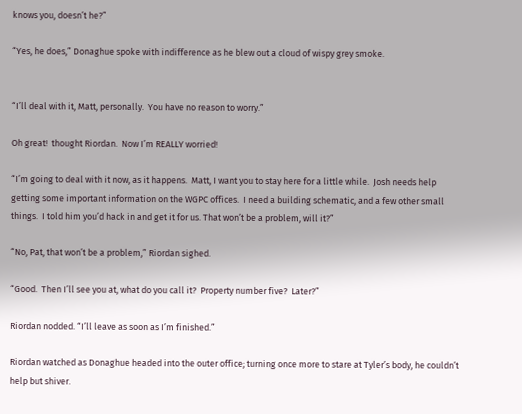knows you, doesn’t he?”

“Yes, he does,” Donaghue spoke with indifference as he blew out a cloud of wispy grey smoke.


“I’ll deal with it, Matt, personally.  You have no reason to worry.”

Oh great!  thought Riordan.  Now I’m REALLY worried!

“I’m going to deal with it now, as it happens.  Matt, I want you to stay here for a little while.  Josh needs help getting some important information on the WGPC offices.  I need a building schematic, and a few other small things.  I told him you’d hack in and get it for us. That won’t be a problem, will it?”

“No, Pat, that won’t be a problem,” Riordan sighed.

“Good.  Then I’ll see you at, what do you call it?  Property number five?  Later?”

Riordan nodded. “I’ll leave as soon as I’m finished.”

Riordan watched as Donaghue headed into the outer office; turning once more to stare at Tyler’s body, he couldn’t help but shiver.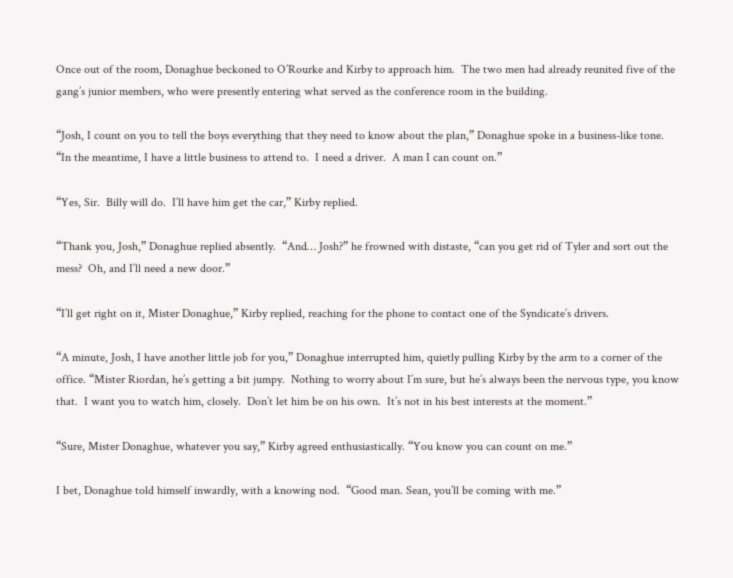Once out of the room, Donaghue beckoned to O’Rourke and Kirby to approach him.  The two men had already reunited five of the gang’s junior members, who were presently entering what served as the conference room in the building.

“Josh, I count on you to tell the boys everything that they need to know about the plan,” Donaghue spoke in a business-like tone.    “In the meantime, I have a little business to attend to.  I need a driver.  A man I can count on.”

“Yes, Sir.  Billy will do.  I’ll have him get the car,” Kirby replied.

“Thank you, Josh,” Donaghue replied absently.  “And… Josh?” he frowned with distaste, “can you get rid of Tyler and sort out the mess?  Oh, and I’ll need a new door.”

“I’ll get right on it, Mister Donaghue,” Kirby replied, reaching for the phone to contact one of the Syndicate’s drivers.

“A minute, Josh, I have another little job for you,” Donaghue interrupted him, quietly pulling Kirby by the arm to a corner of the office. “Mister Riordan, he’s getting a bit jumpy.  Nothing to worry about I’m sure, but he’s always been the nervous type, you know that.  I want you to watch him, closely.  Don’t let him be on his own.  It’s not in his best interests at the moment.”

“Sure, Mister Donaghue, whatever you say,” Kirby agreed enthusiastically. “You know you can count on me.”

I bet, Donaghue told himself inwardly, with a knowing nod.  “Good man. Sean, you’ll be coming with me.”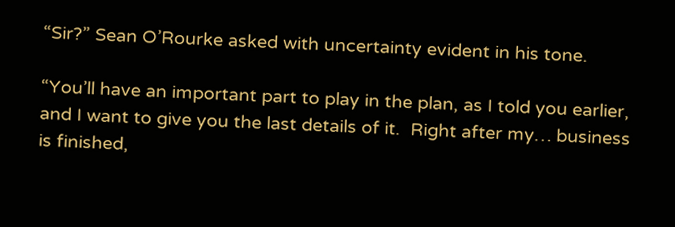“Sir?” Sean O’Rourke asked with uncertainty evident in his tone.

“You’ll have an important part to play in the plan, as I told you earlier, and I want to give you the last details of it.  Right after my… business is finished,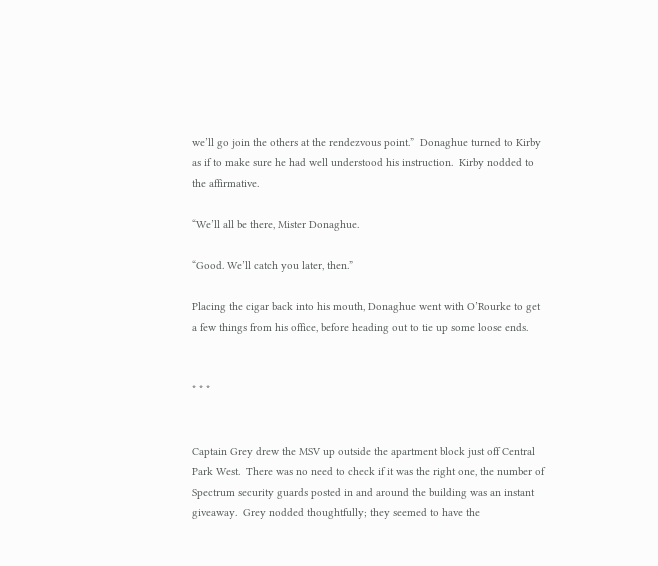we’ll go join the others at the rendezvous point.”  Donaghue turned to Kirby as if to make sure he had well understood his instruction.  Kirby nodded to the affirmative.

“We’ll all be there, Mister Donaghue.

“Good. We’ll catch you later, then.”

Placing the cigar back into his mouth, Donaghue went with O’Rourke to get a few things from his office, before heading out to tie up some loose ends.


* * *


Captain Grey drew the MSV up outside the apartment block just off Central Park West.  There was no need to check if it was the right one, the number of Spectrum security guards posted in and around the building was an instant giveaway.  Grey nodded thoughtfully; they seemed to have the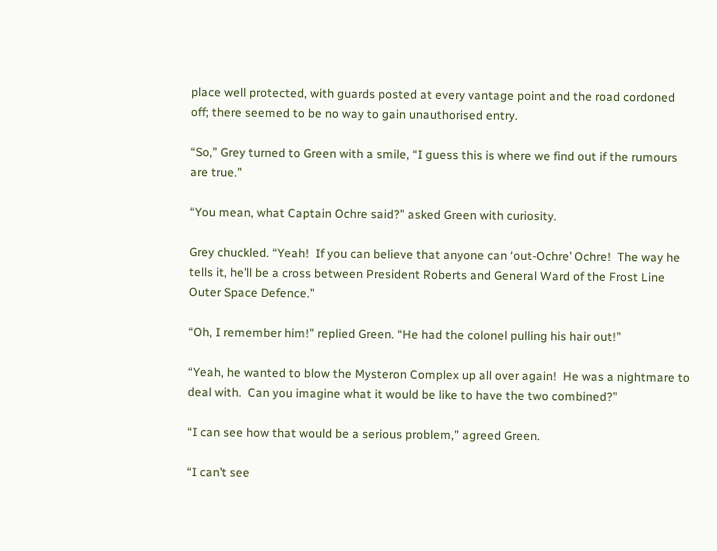place well protected, with guards posted at every vantage point and the road cordoned off; there seemed to be no way to gain unauthorised entry.

“So,” Grey turned to Green with a smile, “I guess this is where we find out if the rumours are true.”

“You mean, what Captain Ochre said?” asked Green with curiosity.

Grey chuckled. “Yeah!  If you can believe that anyone can ‘out-Ochre’ Ochre!  The way he tells it, he’ll be a cross between President Roberts and General Ward of the Frost Line Outer Space Defence.”

“Oh, I remember him!” replied Green. “He had the colonel pulling his hair out!”

“Yeah, he wanted to blow the Mysteron Complex up all over again!  He was a nightmare to deal with.  Can you imagine what it would be like to have the two combined?”

“I can see how that would be a serious problem,” agreed Green.

“I can’t see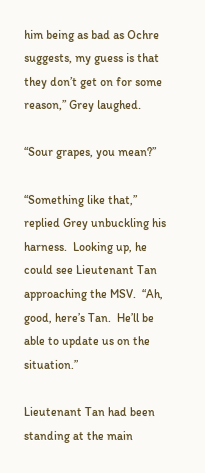him being as bad as Ochre suggests, my guess is that they don’t get on for some reason,” Grey laughed.

“Sour grapes, you mean?”

“Something like that,” replied Grey unbuckling his harness.  Looking up, he could see Lieutenant Tan approaching the MSV.  “Ah, good, here’s Tan.  He’ll be able to update us on the situation.”

Lieutenant Tan had been standing at the main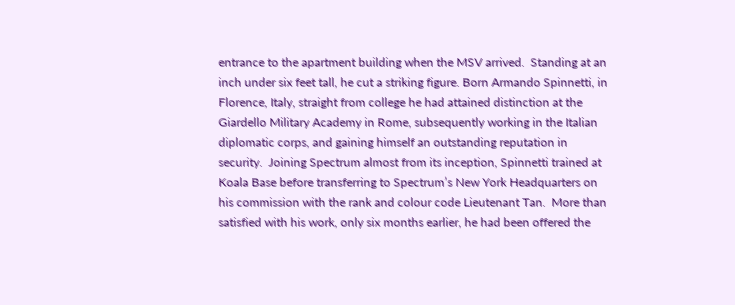entrance to the apartment building when the MSV arrived.  Standing at an inch under six feet tall, he cut a striking figure. Born Armando Spinnetti, in Florence, Italy, straight from college he had attained distinction at the Giardello Military Academy in Rome, subsequently working in the Italian diplomatic corps, and gaining himself an outstanding reputation in security.  Joining Spectrum almost from its inception, Spinnetti trained at Koala Base before transferring to Spectrum’s New York Headquarters on his commission with the rank and colour code Lieutenant Tan.  More than satisfied with his work, only six months earlier, he had been offered the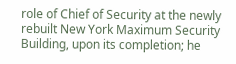role of Chief of Security at the newly rebuilt New York Maximum Security Building, upon its completion; he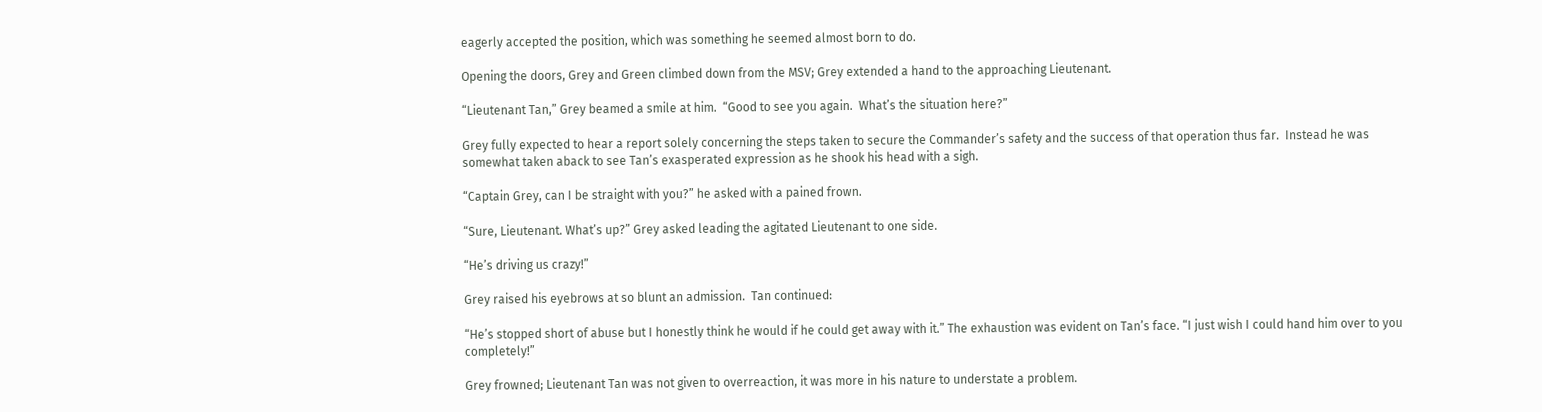eagerly accepted the position, which was something he seemed almost born to do.

Opening the doors, Grey and Green climbed down from the MSV; Grey extended a hand to the approaching Lieutenant.

“Lieutenant Tan,” Grey beamed a smile at him.  “Good to see you again.  What’s the situation here?”

Grey fully expected to hear a report solely concerning the steps taken to secure the Commander’s safety and the success of that operation thus far.  Instead he was somewhat taken aback to see Tan’s exasperated expression as he shook his head with a sigh.

“Captain Grey, can I be straight with you?” he asked with a pained frown.

“Sure, Lieutenant. What’s up?” Grey asked leading the agitated Lieutenant to one side.

“He’s driving us crazy!”

Grey raised his eyebrows at so blunt an admission.  Tan continued:

“He’s stopped short of abuse but I honestly think he would if he could get away with it.” The exhaustion was evident on Tan’s face. “I just wish I could hand him over to you completely!”

Grey frowned; Lieutenant Tan was not given to overreaction, it was more in his nature to understate a problem.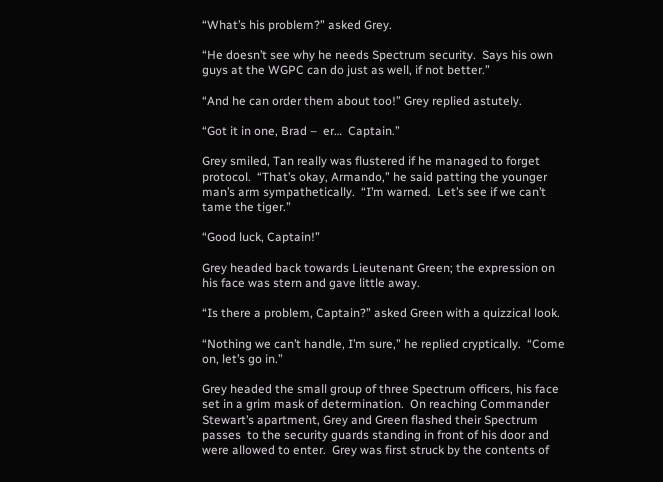“What’s his problem?” asked Grey.

“He doesn’t see why he needs Spectrum security.  Says his own guys at the WGPC can do just as well, if not better.”

“And he can order them about too!” Grey replied astutely.

“Got it in one, Brad –  er…  Captain.”

Grey smiled, Tan really was flustered if he managed to forget protocol.  “That’s okay, Armando,” he said patting the younger man’s arm sympathetically.  “I’m warned.  Let’s see if we can’t tame the tiger.”

“Good luck, Captain!”

Grey headed back towards Lieutenant Green; the expression on his face was stern and gave little away.

“Is there a problem, Captain?” asked Green with a quizzical look.

“Nothing we can’t handle, I’m sure,” he replied cryptically.  “Come on, let’s go in.”

Grey headed the small group of three Spectrum officers, his face set in a grim mask of determination.  On reaching Commander Stewart’s apartment, Grey and Green flashed their Spectrum passes  to the security guards standing in front of his door and were allowed to enter.  Grey was first struck by the contents of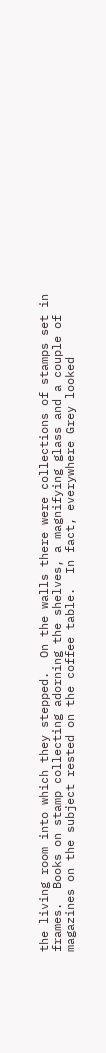the living room into which they stepped.  On the walls there were collections of stamps set in frames.  Books on stamp collecting adorning the shelves, a magnifying glass and a couple of magazines on the subject rested on the coffee table.  In fact, everywhere Grey looked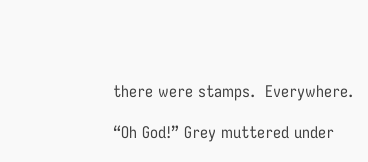there were stamps.  Everywhere.

“Oh God!” Grey muttered under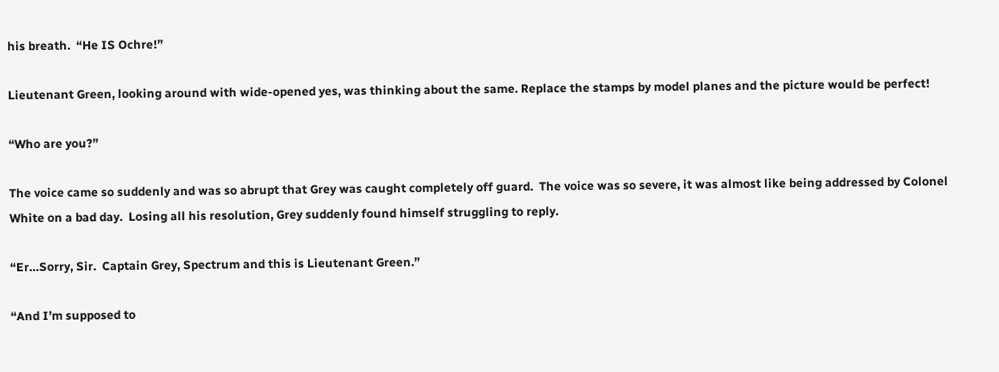his breath.  “He IS Ochre!”

Lieutenant Green, looking around with wide-opened yes, was thinking about the same. Replace the stamps by model planes and the picture would be perfect!

“Who are you?”

The voice came so suddenly and was so abrupt that Grey was caught completely off guard.  The voice was so severe, it was almost like being addressed by Colonel White on a bad day.  Losing all his resolution, Grey suddenly found himself struggling to reply.

“Er…Sorry, Sir.  Captain Grey, Spectrum and this is Lieutenant Green.”

“And I’m supposed to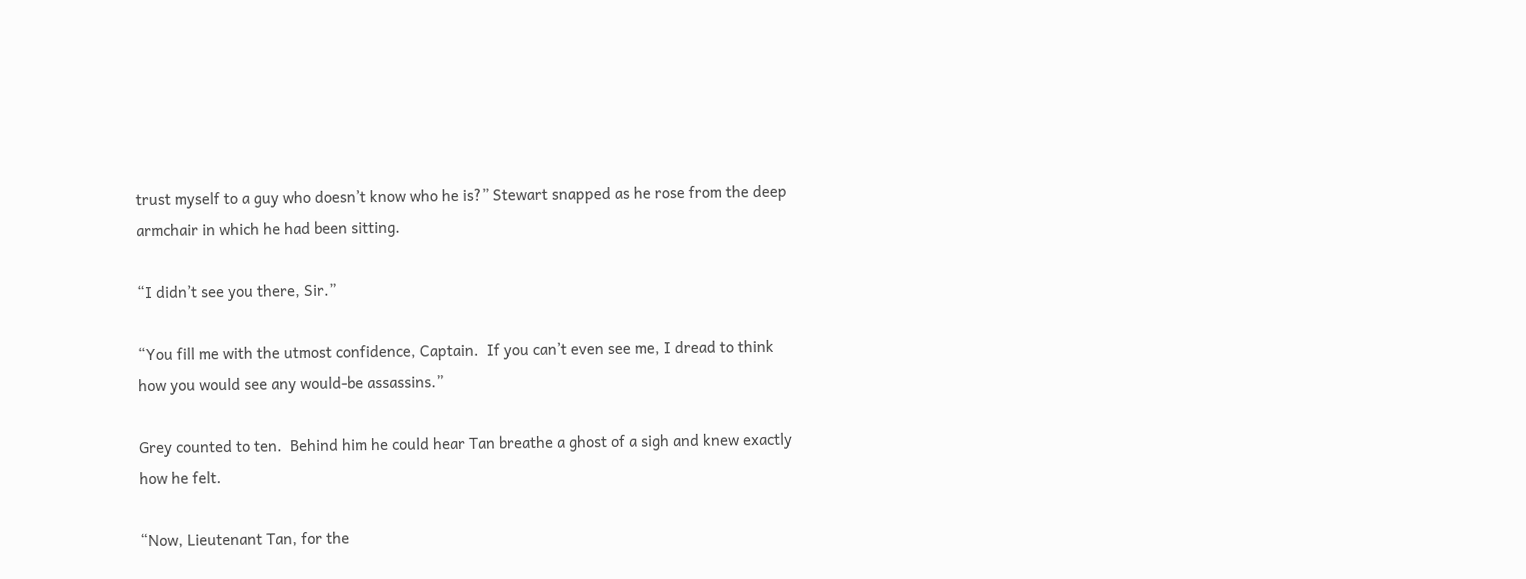trust myself to a guy who doesn’t know who he is?” Stewart snapped as he rose from the deep armchair in which he had been sitting.

“I didn’t see you there, Sir.”

“You fill me with the utmost confidence, Captain.  If you can’t even see me, I dread to think how you would see any would-be assassins.”

Grey counted to ten.  Behind him he could hear Tan breathe a ghost of a sigh and knew exactly how he felt.

“Now, Lieutenant Tan, for the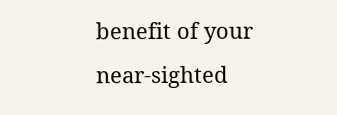benefit of your near-sighted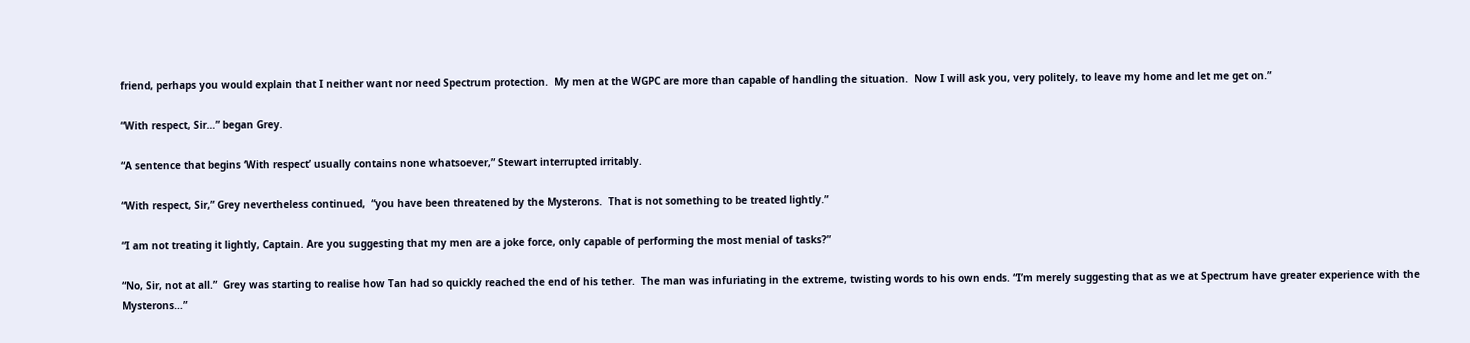friend, perhaps you would explain that I neither want nor need Spectrum protection.  My men at the WGPC are more than capable of handling the situation.  Now I will ask you, very politely, to leave my home and let me get on.”

“With respect, Sir…” began Grey.

“A sentence that begins ‘With respect’ usually contains none whatsoever,” Stewart interrupted irritably.

“With respect, Sir,” Grey nevertheless continued,  “you have been threatened by the Mysterons.  That is not something to be treated lightly.”

“I am not treating it lightly, Captain. Are you suggesting that my men are a joke force, only capable of performing the most menial of tasks?”

“No, Sir, not at all.”  Grey was starting to realise how Tan had so quickly reached the end of his tether.  The man was infuriating in the extreme, twisting words to his own ends. “I’m merely suggesting that as we at Spectrum have greater experience with the Mysterons…”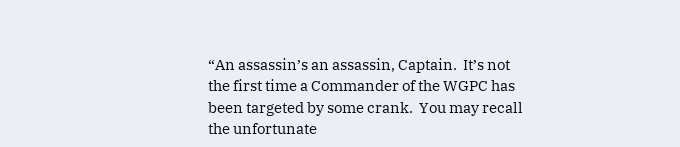“An assassin’s an assassin, Captain.  It’s not the first time a Commander of the WGPC has been targeted by some crank.  You may recall the unfortunate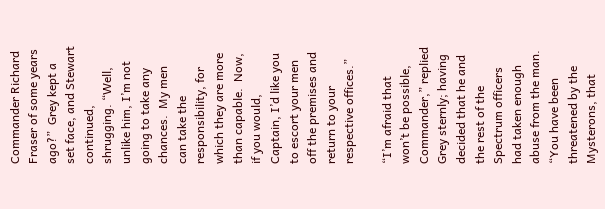Commander Richard Fraser of some years ago?”  Grey kept a set face, and Stewart continued, shrugging. “Well, unlike him, I’m not going to take any chances.  My men can take the responsibility, for which they are more than capable.  Now, if you would, Captain, I’d like you to escort your men off the premises and return to your respective offices.”

“I’m afraid that won’t be possible, Commander,” replied Grey sternly; having decided that he and the rest of the Spectrum officers had taken enough abuse from the man.  “You have been threatened by the Mysterons, that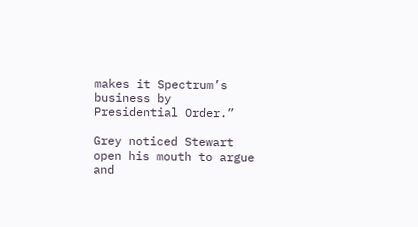makes it Spectrum’s business by Presidential Order.”

Grey noticed Stewart open his mouth to argue and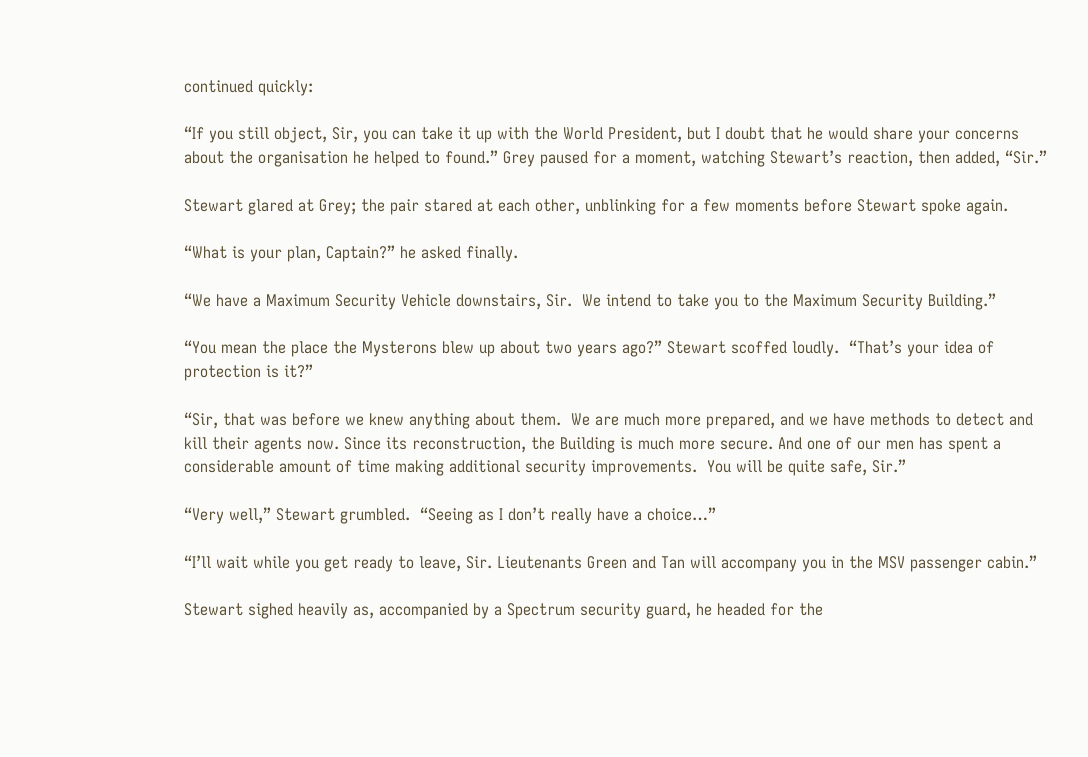continued quickly:

“If you still object, Sir, you can take it up with the World President, but I doubt that he would share your concerns about the organisation he helped to found.” Grey paused for a moment, watching Stewart’s reaction, then added, “Sir.”

Stewart glared at Grey; the pair stared at each other, unblinking for a few moments before Stewart spoke again.

“What is your plan, Captain?” he asked finally.

“We have a Maximum Security Vehicle downstairs, Sir.  We intend to take you to the Maximum Security Building.”

“You mean the place the Mysterons blew up about two years ago?” Stewart scoffed loudly.  “That’s your idea of protection is it?”

“Sir, that was before we knew anything about them.  We are much more prepared, and we have methods to detect and kill their agents now. Since its reconstruction, the Building is much more secure. And one of our men has spent a considerable amount of time making additional security improvements.  You will be quite safe, Sir.”

“Very well,” Stewart grumbled.  “Seeing as I don’t really have a choice…”

“I’ll wait while you get ready to leave, Sir. Lieutenants Green and Tan will accompany you in the MSV passenger cabin.”

Stewart sighed heavily as, accompanied by a Spectrum security guard, he headed for the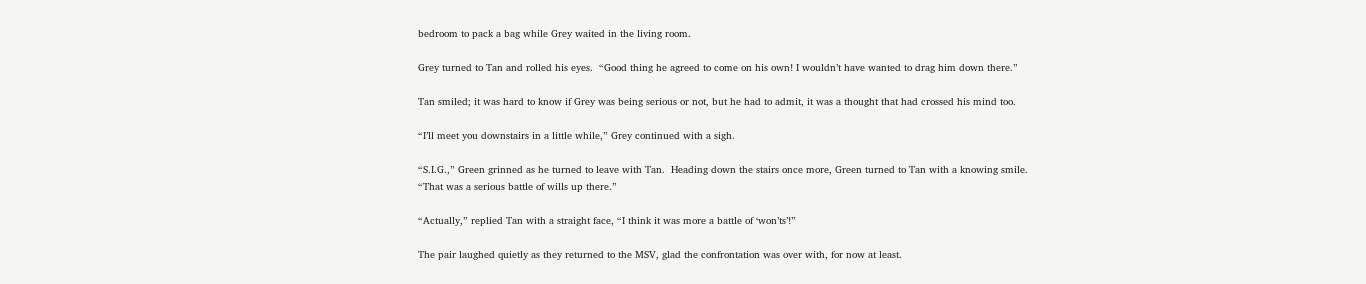bedroom to pack a bag while Grey waited in the living room.

Grey turned to Tan and rolled his eyes.  “Good thing he agreed to come on his own! I wouldn’t have wanted to drag him down there.”

Tan smiled; it was hard to know if Grey was being serious or not, but he had to admit, it was a thought that had crossed his mind too.

“I’ll meet you downstairs in a little while,” Grey continued with a sigh.

“S.I.G.,” Green grinned as he turned to leave with Tan.  Heading down the stairs once more, Green turned to Tan with a knowing smile.  “That was a serious battle of wills up there.”

“Actually,” replied Tan with a straight face, “I think it was more a battle of ‘won’ts’!”

The pair laughed quietly as they returned to the MSV, glad the confrontation was over with, for now at least.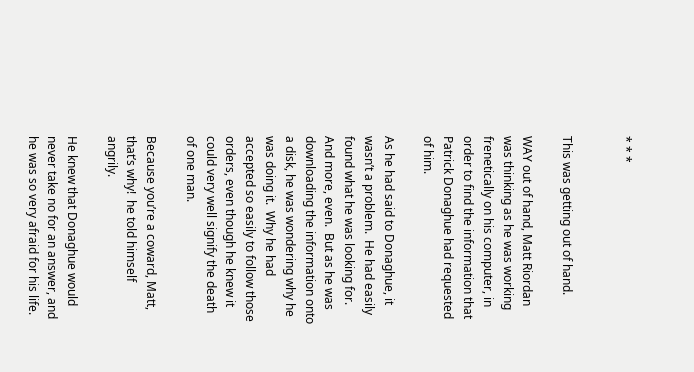* * *


This was getting out of hand.

WAY out of hand, Matt Riordan was thinking as he was working frenetically on his computer, in order to find the information that Patrick Donaghue had requested of him.

As he had said to Donaghue, it wasn’t a problem.  He had easily found what he was looking for.  And more, even.  But as he was downloading the information onto a disk, he was wondering why he was doing it.  Why he had accepted so easily to follow those orders, even though he knew it could very well signify the death of one man.

Because you’re a coward, Matt, that’s why!  he told himself angrily.

He knew that Donaghue would never take no for an answer, and he was so very afraid for his life.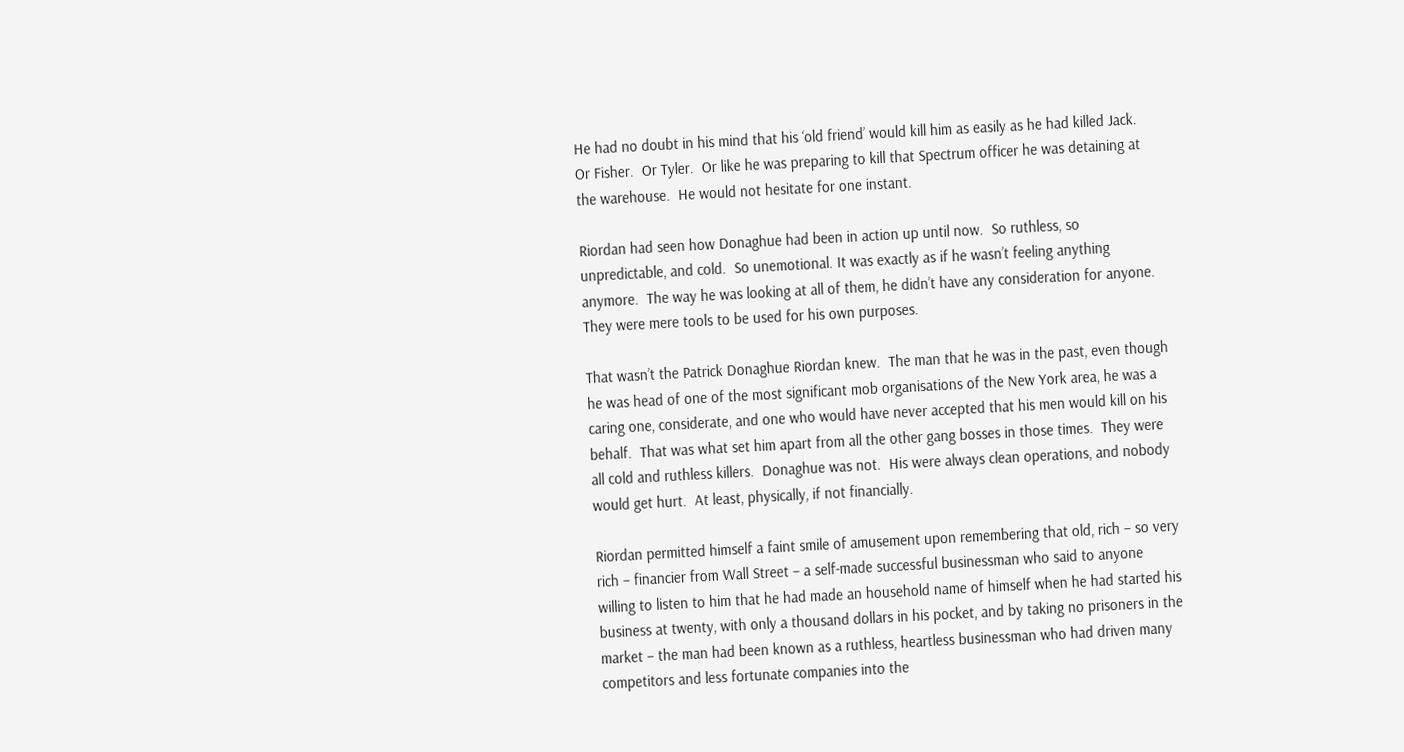He had no doubt in his mind that his ‘old friend’ would kill him as easily as he had killed Jack.  Or Fisher.  Or Tyler.  Or like he was preparing to kill that Spectrum officer he was detaining at the warehouse.  He would not hesitate for one instant.

Riordan had seen how Donaghue had been in action up until now.  So ruthless, so unpredictable, and cold.  So unemotional. It was exactly as if he wasn’t feeling anything anymore.  The way he was looking at all of them, he didn’t have any consideration for anyone.  They were mere tools to be used for his own purposes.

That wasn’t the Patrick Donaghue Riordan knew.  The man that he was in the past, even though he was head of one of the most significant mob organisations of the New York area, he was a caring one, considerate, and one who would have never accepted that his men would kill on his behalf.  That was what set him apart from all the other gang bosses in those times.  They were all cold and ruthless killers.  Donaghue was not.  His were always clean operations, and nobody would get hurt.  At least, physically, if not financially.

Riordan permitted himself a faint smile of amusement upon remembering that old, rich – so very rich – financier from Wall Street – a self-made successful businessman who said to anyone willing to listen to him that he had made an household name of himself when he had started his business at twenty, with only a thousand dollars in his pocket, and by taking no prisoners in the market – the man had been known as a ruthless, heartless businessman who had driven many competitors and less fortunate companies into the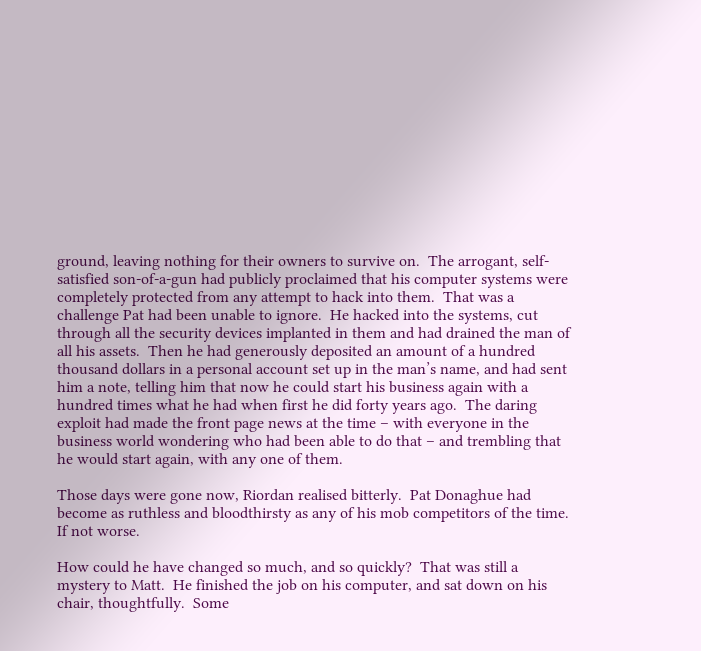ground, leaving nothing for their owners to survive on.  The arrogant, self-satisfied son-of-a-gun had publicly proclaimed that his computer systems were completely protected from any attempt to hack into them.  That was a challenge Pat had been unable to ignore.  He hacked into the systems, cut through all the security devices implanted in them and had drained the man of all his assets.  Then he had generously deposited an amount of a hundred thousand dollars in a personal account set up in the man’s name, and had sent him a note, telling him that now he could start his business again with a hundred times what he had when first he did forty years ago.  The daring exploit had made the front page news at the time – with everyone in the business world wondering who had been able to do that – and trembling that he would start again, with any one of them.

Those days were gone now, Riordan realised bitterly.  Pat Donaghue had become as ruthless and bloodthirsty as any of his mob competitors of the time.  If not worse.

How could he have changed so much, and so quickly?  That was still a mystery to Matt.  He finished the job on his computer, and sat down on his chair, thoughtfully.  Some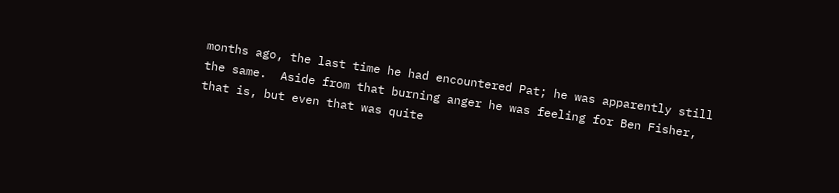months ago, the last time he had encountered Pat; he was apparently still the same.  Aside from that burning anger he was feeling for Ben Fisher, that is, but even that was quite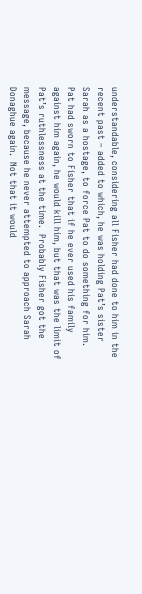understandable, considering all Fisher had done to him in the recent past – added to which, he was holding Pat’s sister Sarah as a hostage, to force Pat to do something for him.  Pat had sworn to Fisher that if he ever used his family against him again, he would kill him, but that was the limit of Pat’s ruthlessness at the time.  Probably Fisher got the message, because he never attempted to approach Sarah Donaghue again.  Not that it would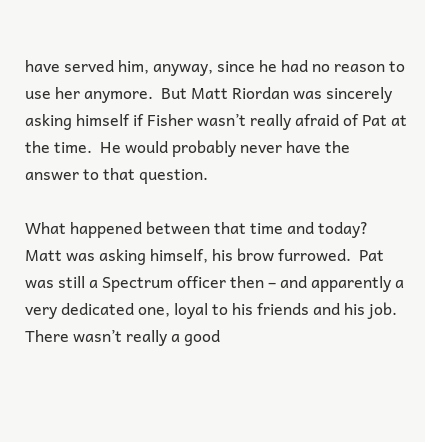have served him, anyway, since he had no reason to use her anymore.  But Matt Riordan was sincerely asking himself if Fisher wasn’t really afraid of Pat at the time.  He would probably never have the answer to that question.

What happened between that time and today? Matt was asking himself, his brow furrowed.  Pat was still a Spectrum officer then – and apparently a very dedicated one, loyal to his friends and his job.  There wasn’t really a good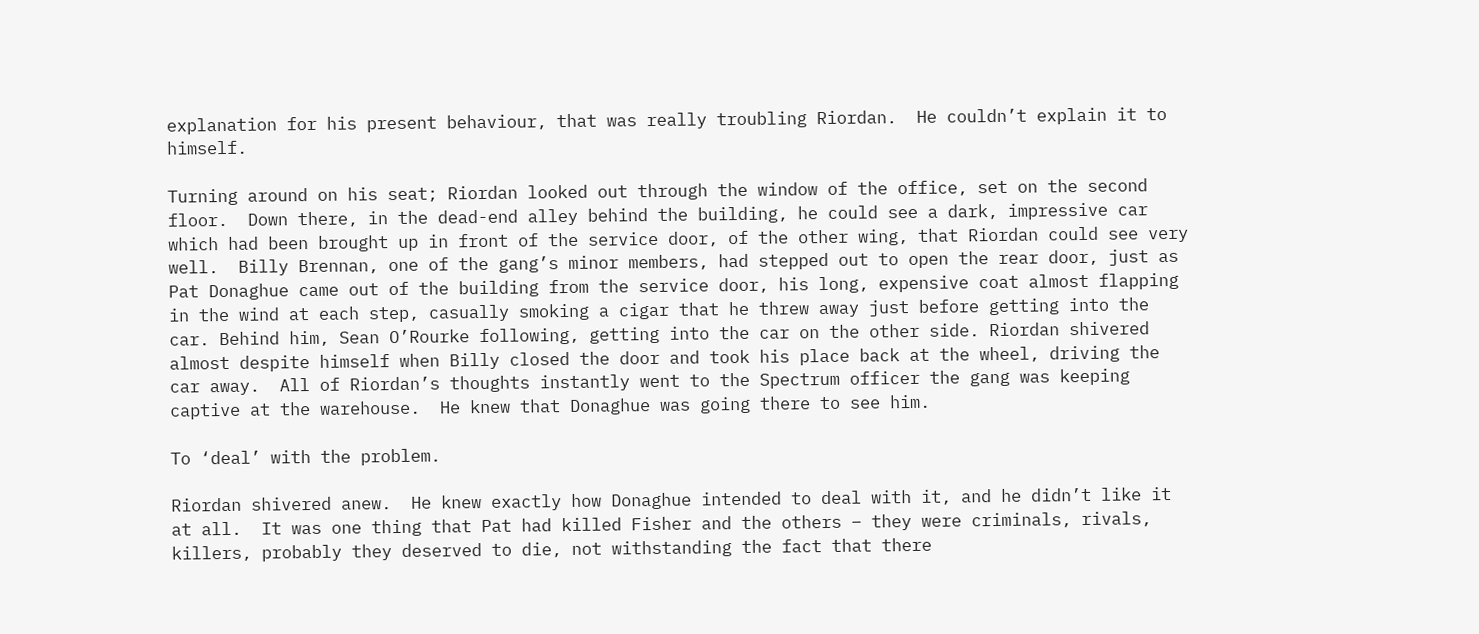explanation for his present behaviour, that was really troubling Riordan.  He couldn’t explain it to himself.

Turning around on his seat; Riordan looked out through the window of the office, set on the second floor.  Down there, in the dead-end alley behind the building, he could see a dark, impressive car which had been brought up in front of the service door, of the other wing, that Riordan could see very well.  Billy Brennan, one of the gang’s minor members, had stepped out to open the rear door, just as Pat Donaghue came out of the building from the service door, his long, expensive coat almost flapping in the wind at each step, casually smoking a cigar that he threw away just before getting into the car. Behind him, Sean O’Rourke following, getting into the car on the other side. Riordan shivered almost despite himself when Billy closed the door and took his place back at the wheel, driving the car away.  All of Riordan’s thoughts instantly went to the Spectrum officer the gang was keeping captive at the warehouse.  He knew that Donaghue was going there to see him.

To ‘deal’ with the problem.

Riordan shivered anew.  He knew exactly how Donaghue intended to deal with it, and he didn’t like it at all.  It was one thing that Pat had killed Fisher and the others – they were criminals, rivals, killers, probably they deserved to die, not withstanding the fact that there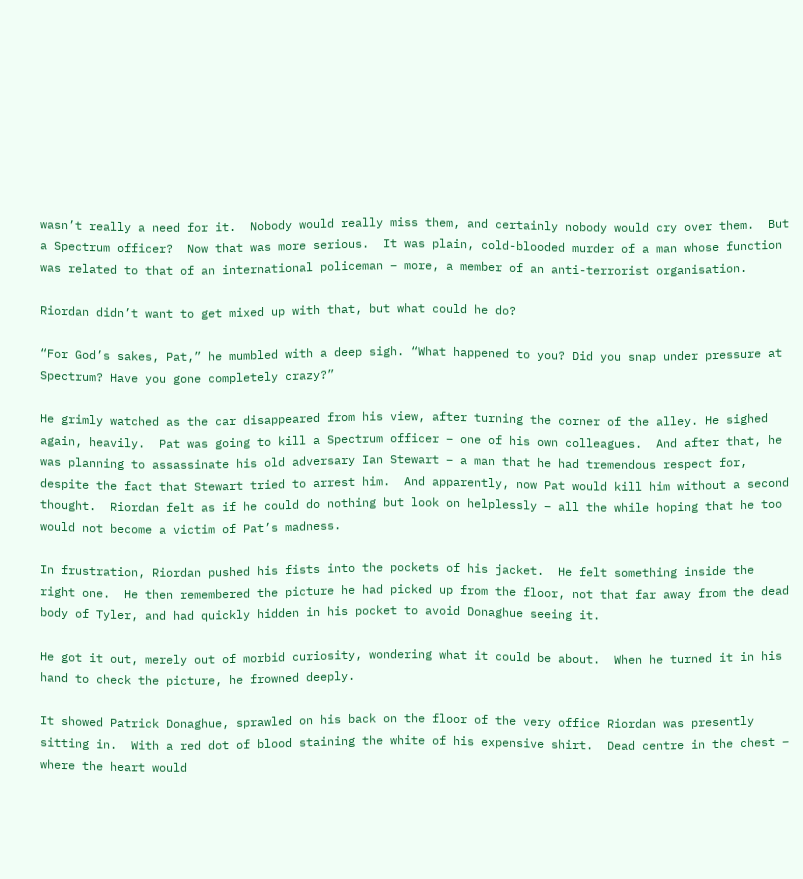wasn’t really a need for it.  Nobody would really miss them, and certainly nobody would cry over them.  But a Spectrum officer?  Now that was more serious.  It was plain, cold-blooded murder of a man whose function was related to that of an international policeman – more, a member of an anti-terrorist organisation.

Riordan didn’t want to get mixed up with that, but what could he do?

“For God’s sakes, Pat,” he mumbled with a deep sigh. “What happened to you? Did you snap under pressure at Spectrum? Have you gone completely crazy?”

He grimly watched as the car disappeared from his view, after turning the corner of the alley. He sighed again, heavily.  Pat was going to kill a Spectrum officer – one of his own colleagues.  And after that, he was planning to assassinate his old adversary Ian Stewart – a man that he had tremendous respect for, despite the fact that Stewart tried to arrest him.  And apparently, now Pat would kill him without a second thought.  Riordan felt as if he could do nothing but look on helplessly – all the while hoping that he too would not become a victim of Pat’s madness.

In frustration, Riordan pushed his fists into the pockets of his jacket.  He felt something inside the right one.  He then remembered the picture he had picked up from the floor, not that far away from the dead body of Tyler, and had quickly hidden in his pocket to avoid Donaghue seeing it.

He got it out, merely out of morbid curiosity, wondering what it could be about.  When he turned it in his hand to check the picture, he frowned deeply.

It showed Patrick Donaghue, sprawled on his back on the floor of the very office Riordan was presently sitting in.  With a red dot of blood staining the white of his expensive shirt.  Dead centre in the chest – where the heart would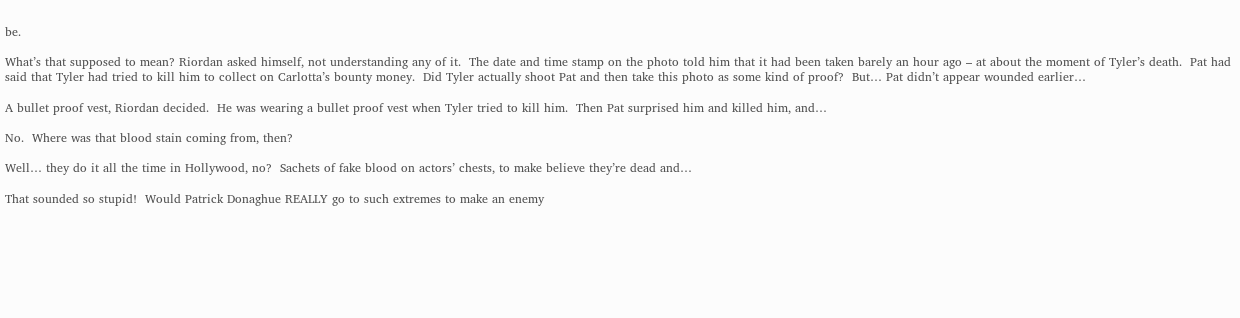be.

What’s that supposed to mean? Riordan asked himself, not understanding any of it.  The date and time stamp on the photo told him that it had been taken barely an hour ago – at about the moment of Tyler’s death.  Pat had said that Tyler had tried to kill him to collect on Carlotta’s bounty money.  Did Tyler actually shoot Pat and then take this photo as some kind of proof?  But… Pat didn’t appear wounded earlier…

A bullet proof vest, Riordan decided.  He was wearing a bullet proof vest when Tyler tried to kill him.  Then Pat surprised him and killed him, and…

No.  Where was that blood stain coming from, then?

Well… they do it all the time in Hollywood, no?  Sachets of fake blood on actors’ chests, to make believe they’re dead and…

That sounded so stupid!  Would Patrick Donaghue REALLY go to such extremes to make an enemy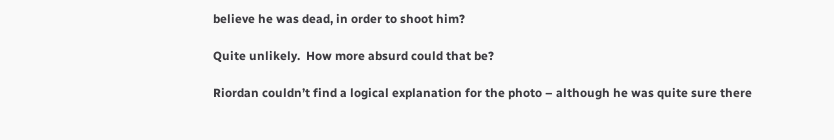believe he was dead, in order to shoot him?

Quite unlikely.  How more absurd could that be?

Riordan couldn’t find a logical explanation for the photo – although he was quite sure there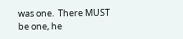was one.  There MUST be one, he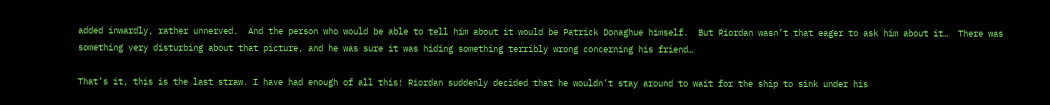added inwardly, rather unnerved.  And the person who would be able to tell him about it would be Patrick Donaghue himself.  But Riordan wasn’t that eager to ask him about it…  There was something very disturbing about that picture, and he was sure it was hiding something terribly wrong concerning his friend…

That’s it, this is the last straw. I have had enough of all this! Riordan suddenly decided that he wouldn’t stay around to wait for the ship to sink under his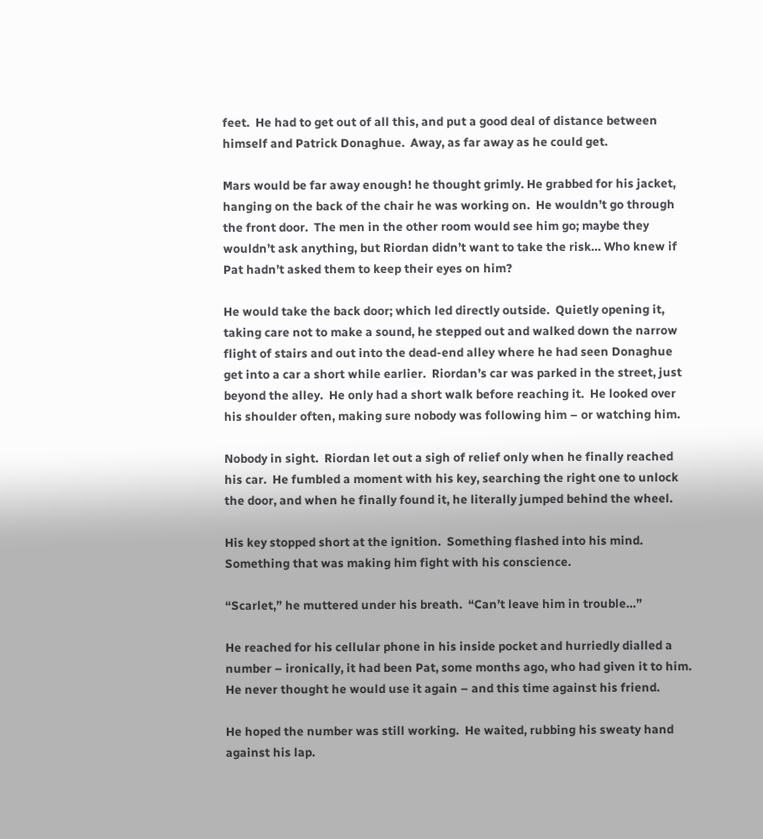feet.  He had to get out of all this, and put a good deal of distance between himself and Patrick Donaghue.  Away, as far away as he could get.

Mars would be far away enough! he thought grimly. He grabbed for his jacket, hanging on the back of the chair he was working on.  He wouldn’t go through the front door.  The men in the other room would see him go; maybe they wouldn’t ask anything, but Riordan didn’t want to take the risk… Who knew if Pat hadn’t asked them to keep their eyes on him?

He would take the back door; which led directly outside.  Quietly opening it, taking care not to make a sound, he stepped out and walked down the narrow flight of stairs and out into the dead-end alley where he had seen Donaghue get into a car a short while earlier.  Riordan’s car was parked in the street, just beyond the alley.  He only had a short walk before reaching it.  He looked over his shoulder often, making sure nobody was following him – or watching him.

Nobody in sight.  Riordan let out a sigh of relief only when he finally reached his car.  He fumbled a moment with his key, searching the right one to unlock the door, and when he finally found it, he literally jumped behind the wheel.

His key stopped short at the ignition.  Something flashed into his mind.  Something that was making him fight with his conscience.

“Scarlet,” he muttered under his breath.  “Can’t leave him in trouble…”

He reached for his cellular phone in his inside pocket and hurriedly dialled a number – ironically, it had been Pat, some months ago, who had given it to him.  He never thought he would use it again – and this time against his friend.

He hoped the number was still working.  He waited, rubbing his sweaty hand against his lap.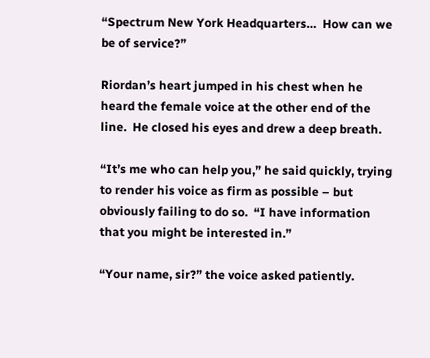“Spectrum New York Headquarters…  How can we be of service?”

Riordan’s heart jumped in his chest when he heard the female voice at the other end of the line.  He closed his eyes and drew a deep breath.

“It’s me who can help you,” he said quickly, trying to render his voice as firm as possible – but obviously failing to do so.  “I have information that you might be interested in.”

“Your name, sir?” the voice asked patiently.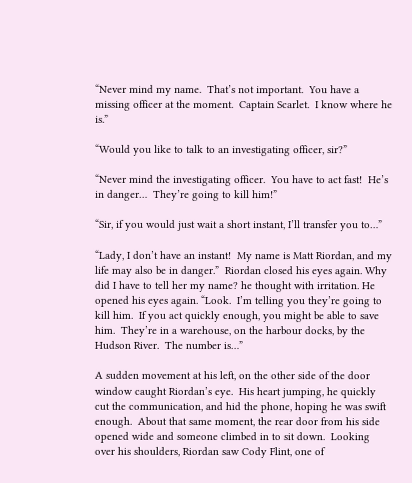“Never mind my name.  That’s not important.  You have a missing officer at the moment.  Captain Scarlet.  I know where he is.”

“Would you like to talk to an investigating officer, sir?”

“Never mind the investigating officer.  You have to act fast!  He’s in danger…  They’re going to kill him!”

“Sir, if you would just wait a short instant, I’ll transfer you to…”

“Lady, I don’t have an instant!  My name is Matt Riordan, and my life may also be in danger.”  Riordan closed his eyes again. Why did I have to tell her my name? he thought with irritation. He opened his eyes again. “Look.  I’m telling you they’re going to kill him.  If you act quickly enough, you might be able to save him.  They’re in a warehouse, on the harbour docks, by the Hudson River.  The number is…”

A sudden movement at his left, on the other side of the door window caught Riordan’s eye.  His heart jumping, he quickly cut the communication, and hid the phone, hoping he was swift enough.  About that same moment, the rear door from his side opened wide and someone climbed in to sit down.  Looking over his shoulders, Riordan saw Cody Flint, one of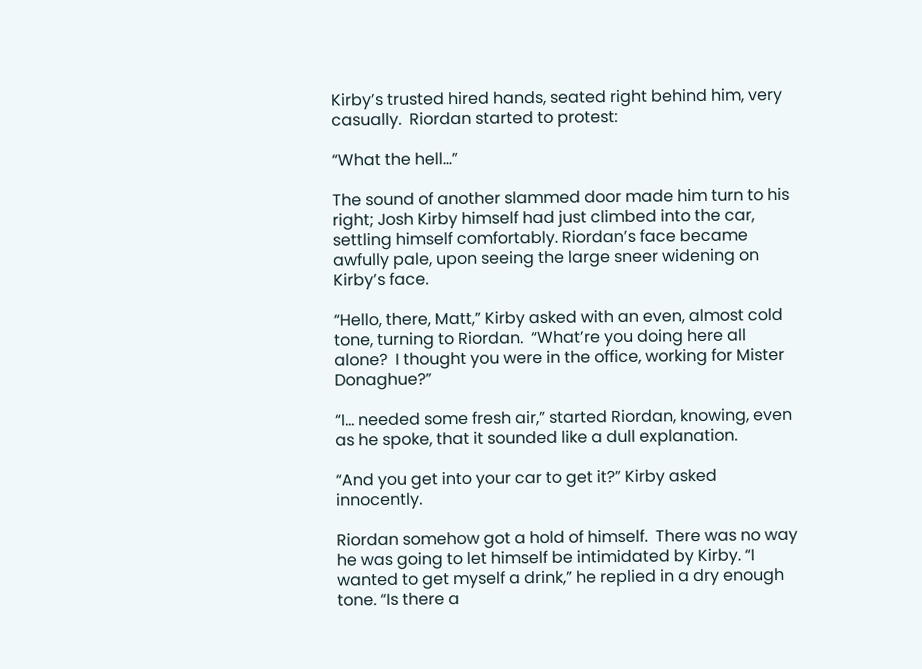Kirby’s trusted hired hands, seated right behind him, very casually.  Riordan started to protest:

“What the hell…”

The sound of another slammed door made him turn to his right; Josh Kirby himself had just climbed into the car, settling himself comfortably. Riordan’s face became awfully pale, upon seeing the large sneer widening on Kirby’s face.

“Hello, there, Matt,” Kirby asked with an even, almost cold tone, turning to Riordan.  “What’re you doing here all alone?  I thought you were in the office, working for Mister Donaghue?”

“I… needed some fresh air,” started Riordan, knowing, even as he spoke, that it sounded like a dull explanation.

“And you get into your car to get it?” Kirby asked innocently.

Riordan somehow got a hold of himself.  There was no way he was going to let himself be intimidated by Kirby. “I wanted to get myself a drink,” he replied in a dry enough tone. “Is there a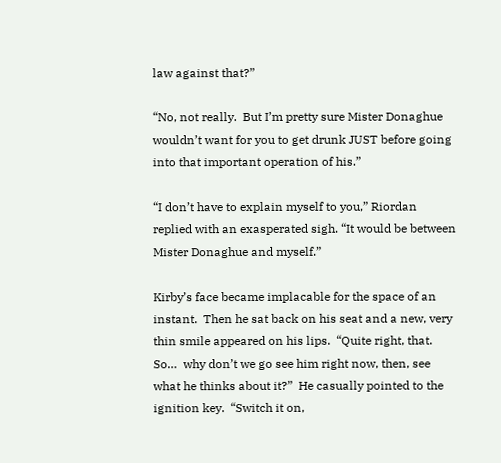law against that?”

“No, not really.  But I’m pretty sure Mister Donaghue wouldn’t want for you to get drunk JUST before going into that important operation of his.”

“I don’t have to explain myself to you,” Riordan replied with an exasperated sigh. “It would be between Mister Donaghue and myself.”

Kirby’s face became implacable for the space of an instant.  Then he sat back on his seat and a new, very thin smile appeared on his lips.  “Quite right, that.  So…  why don’t we go see him right now, then, see what he thinks about it?”  He casually pointed to the ignition key.  “Switch it on,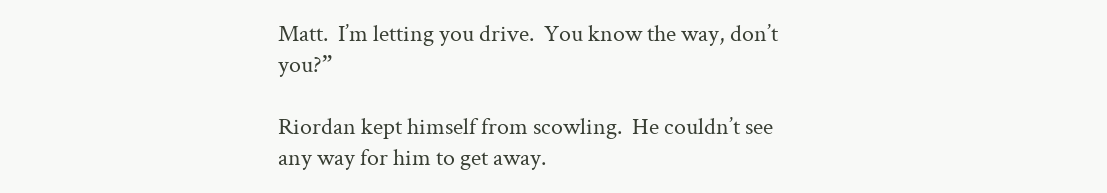Matt.  I’m letting you drive.  You know the way, don’t you?”

Riordan kept himself from scowling.  He couldn’t see any way for him to get away.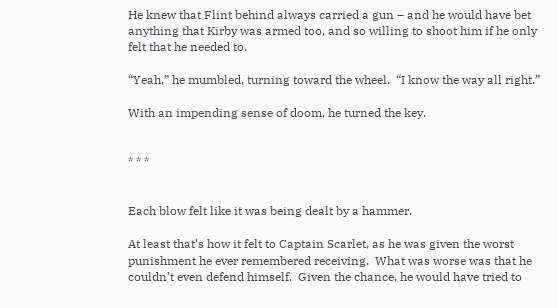He knew that Flint behind always carried a gun – and he would have bet anything that Kirby was armed too, and so willing to shoot him if he only felt that he needed to.

“Yeah,” he mumbled, turning toward the wheel.  “I know the way all right.”

With an impending sense of doom, he turned the key.


* * *


Each blow felt like it was being dealt by a hammer.

At least that’s how it felt to Captain Scarlet, as he was given the worst punishment he ever remembered receiving.  What was worse was that he couldn’t even defend himself.  Given the chance, he would have tried to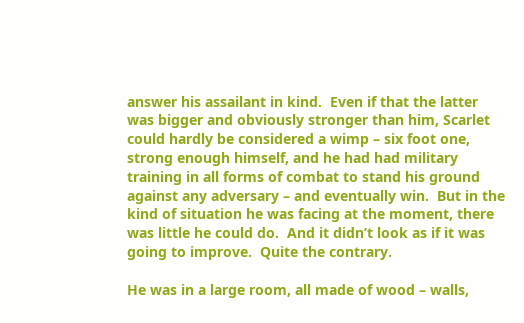answer his assailant in kind.  Even if that the latter was bigger and obviously stronger than him, Scarlet could hardly be considered a wimp – six foot one, strong enough himself, and he had had military training in all forms of combat to stand his ground against any adversary – and eventually win.  But in the kind of situation he was facing at the moment, there was little he could do.  And it didn’t look as if it was going to improve.  Quite the contrary.

He was in a large room, all made of wood – walls,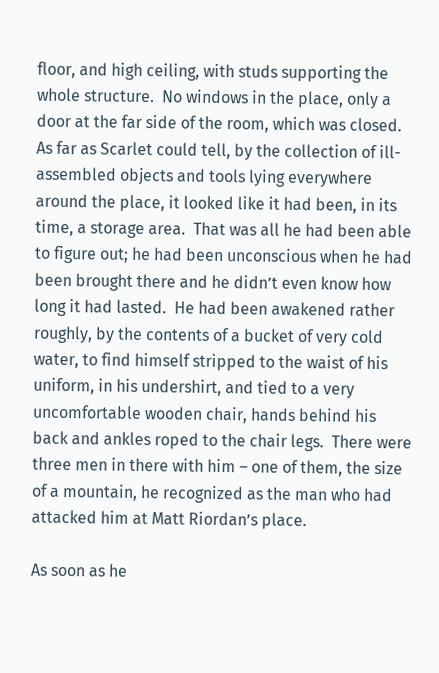floor, and high ceiling, with studs supporting the whole structure.  No windows in the place, only a door at the far side of the room, which was closed.  As far as Scarlet could tell, by the collection of ill-assembled objects and tools lying everywhere around the place, it looked like it had been, in its time, a storage area.  That was all he had been able to figure out; he had been unconscious when he had been brought there and he didn’t even know how long it had lasted.  He had been awakened rather roughly, by the contents of a bucket of very cold water, to find himself stripped to the waist of his uniform, in his undershirt, and tied to a very uncomfortable wooden chair, hands behind his back and ankles roped to the chair legs.  There were three men in there with him – one of them, the size of a mountain, he recognized as the man who had attacked him at Matt Riordan’s place.

As soon as he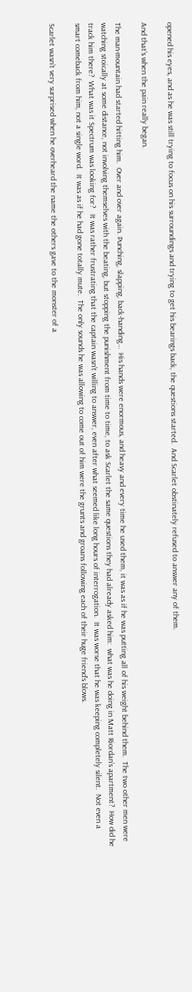opened his eyes, and as he was still trying to focus on his surroundings and trying to get his bearings back, the questions started.  And Scarlet obstinately refused to answer any of them.

And that’s when the pain really began.

The man-mountain had started hitting him.  Over and over again. Punching, slapping, back-handing…  His hands were enormous, and heavy and every time he used them, it was as if he was putting all of his weight behind them.  The two other men were watching stoically at some distance, not involving themselves with the beating, but stopping the punishment from time to time, to ask Scarlet the same questions they had already asked him:  what was he doing in Matt Riordan’s apartment?  How did he track him there?  What was it Spectrum was looking for?   It was rather frustrating that the captain wasn’t willing to answer, even after what seemed like long hours of interrogation.  It was worse that he was keeping completely silent.  Not even a smart comeback from him, not a single word.  It was as if he had gone totally mute.  The only sounds he was allowing to come out of him were the grunts and groans following each of their huge friend’s blows.

Scarlet wasn’t very surprised when he overheard the name the others gave to the monster of a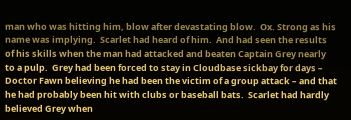man who was hitting him, blow after devastating blow.  Ox. Strong as his name was implying.  Scarlet had heard of him.  And had seen the results of his skills when the man had attacked and beaten Captain Grey nearly to a pulp.  Grey had been forced to stay in Cloudbase sickbay for days – Doctor Fawn believing he had been the victim of a group attack – and that he had probably been hit with clubs or baseball bats.  Scarlet had hardly believed Grey when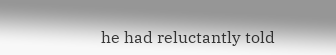he had reluctantly told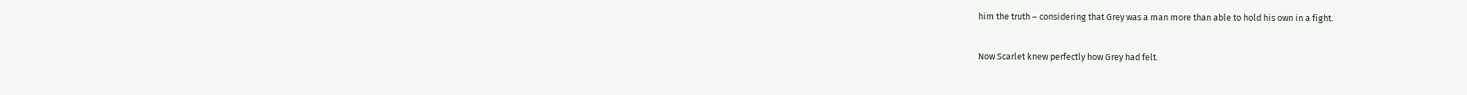him the truth – considering that Grey was a man more than able to hold his own in a fight.

Now Scarlet knew perfectly how Grey had felt.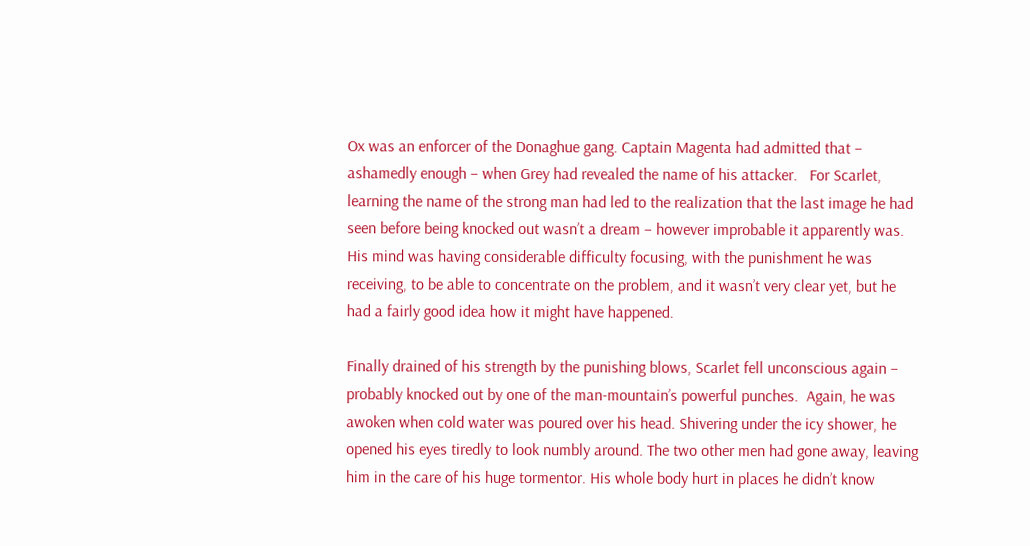Ox was an enforcer of the Donaghue gang. Captain Magenta had admitted that – ashamedly enough – when Grey had revealed the name of his attacker.   For Scarlet, learning the name of the strong man had led to the realization that the last image he had seen before being knocked out wasn’t a dream – however improbable it apparently was. His mind was having considerable difficulty focusing, with the punishment he was receiving, to be able to concentrate on the problem, and it wasn’t very clear yet, but he had a fairly good idea how it might have happened.

Finally drained of his strength by the punishing blows, Scarlet fell unconscious again – probably knocked out by one of the man-mountain’s powerful punches.  Again, he was awoken when cold water was poured over his head. Shivering under the icy shower, he opened his eyes tiredly to look numbly around. The two other men had gone away, leaving him in the care of his huge tormentor. His whole body hurt in places he didn’t know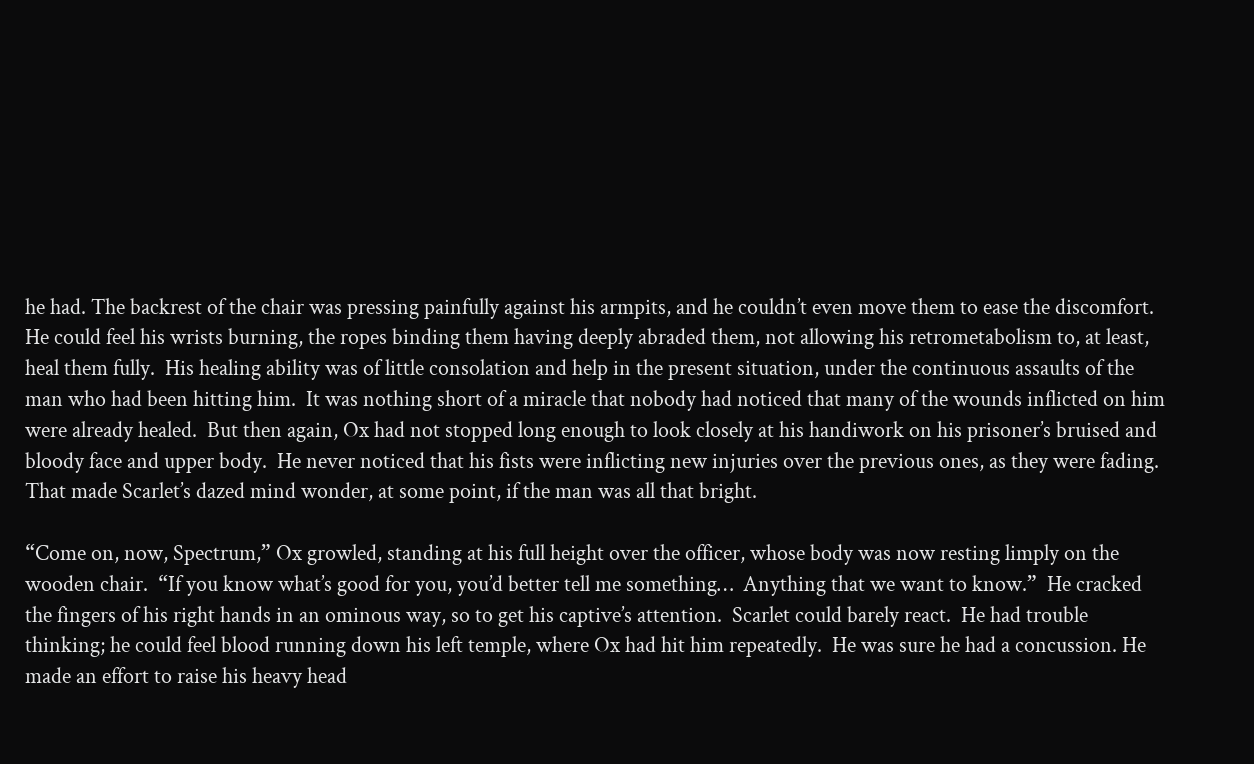he had. The backrest of the chair was pressing painfully against his armpits, and he couldn’t even move them to ease the discomfort.  He could feel his wrists burning, the ropes binding them having deeply abraded them, not allowing his retrometabolism to, at least, heal them fully.  His healing ability was of little consolation and help in the present situation, under the continuous assaults of the man who had been hitting him.  It was nothing short of a miracle that nobody had noticed that many of the wounds inflicted on him were already healed.  But then again, Ox had not stopped long enough to look closely at his handiwork on his prisoner’s bruised and bloody face and upper body.  He never noticed that his fists were inflicting new injuries over the previous ones, as they were fading.  That made Scarlet’s dazed mind wonder, at some point, if the man was all that bright.

“Come on, now, Spectrum,” Ox growled, standing at his full height over the officer, whose body was now resting limply on the wooden chair.  “If you know what’s good for you, you’d better tell me something…  Anything that we want to know.”  He cracked the fingers of his right hands in an ominous way, so to get his captive’s attention.  Scarlet could barely react.  He had trouble thinking; he could feel blood running down his left temple, where Ox had hit him repeatedly.  He was sure he had a concussion. He made an effort to raise his heavy head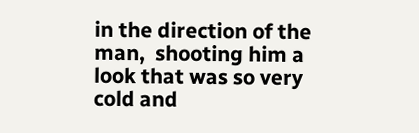in the direction of the man,  shooting him a look that was so very cold and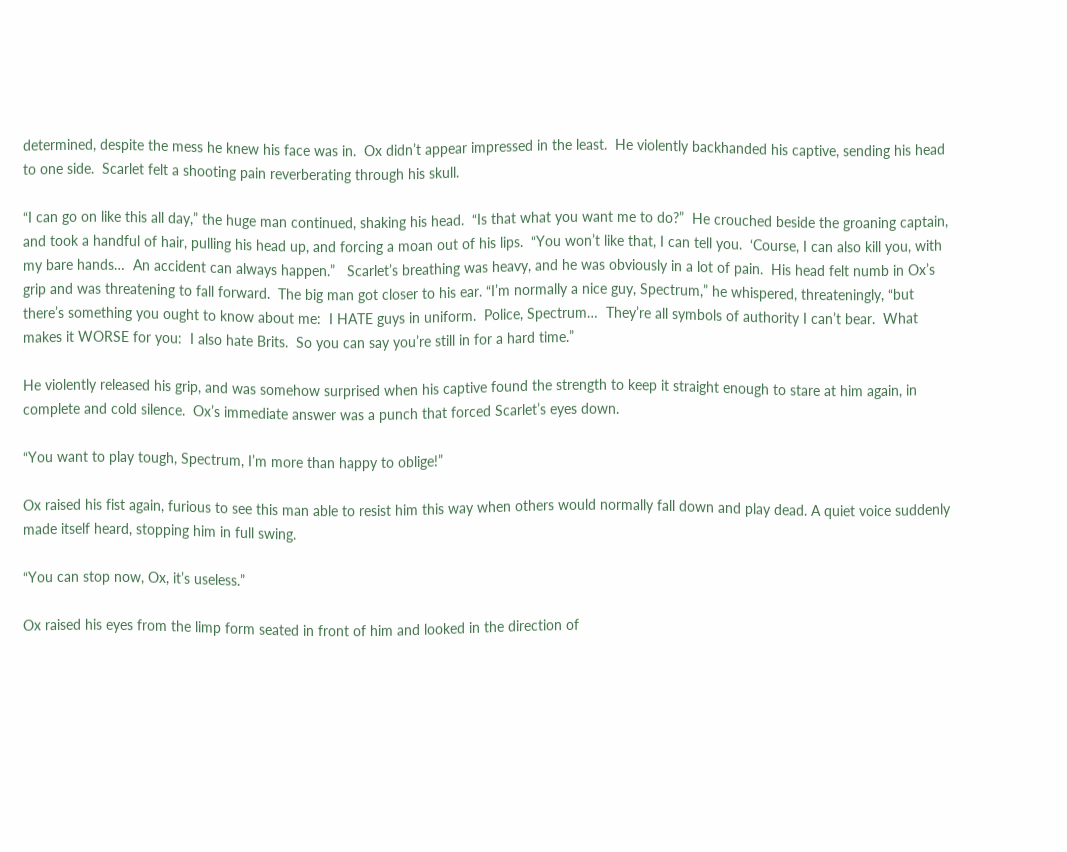determined, despite the mess he knew his face was in.  Ox didn’t appear impressed in the least.  He violently backhanded his captive, sending his head to one side.  Scarlet felt a shooting pain reverberating through his skull.

“I can go on like this all day,” the huge man continued, shaking his head.  “Is that what you want me to do?”  He crouched beside the groaning captain, and took a handful of hair, pulling his head up, and forcing a moan out of his lips.  “You won’t like that, I can tell you.  ‘Course, I can also kill you, with my bare hands…  An accident can always happen.”   Scarlet’s breathing was heavy, and he was obviously in a lot of pain.  His head felt numb in Ox’s grip and was threatening to fall forward.  The big man got closer to his ear. “I’m normally a nice guy, Spectrum,” he whispered, threateningly, “but there’s something you ought to know about me:  I HATE guys in uniform.  Police, Spectrum…  They’re all symbols of authority I can’t bear.  What makes it WORSE for you:  I also hate Brits.  So you can say you’re still in for a hard time.”

He violently released his grip, and was somehow surprised when his captive found the strength to keep it straight enough to stare at him again, in complete and cold silence.  Ox’s immediate answer was a punch that forced Scarlet’s eyes down.

“You want to play tough, Spectrum, I’m more than happy to oblige!”

Ox raised his fist again, furious to see this man able to resist him this way when others would normally fall down and play dead. A quiet voice suddenly made itself heard, stopping him in full swing.

“You can stop now, Ox, it’s useless.”

Ox raised his eyes from the limp form seated in front of him and looked in the direction of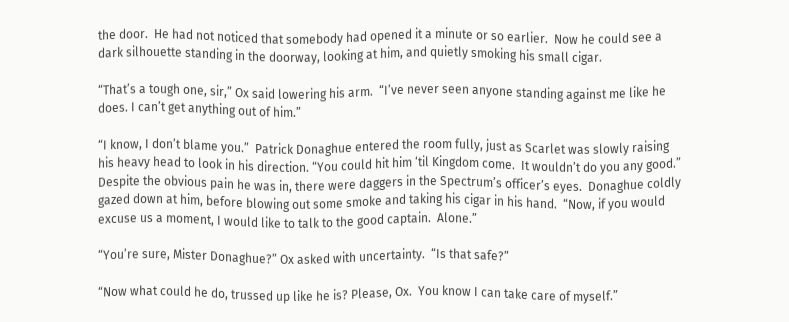the door.  He had not noticed that somebody had opened it a minute or so earlier.  Now he could see a dark silhouette standing in the doorway, looking at him, and quietly smoking his small cigar.

“That’s a tough one, sir,” Ox said lowering his arm.  “I’ve never seen anyone standing against me like he does. I can’t get anything out of him.”

“I know, I don’t blame you.”  Patrick Donaghue entered the room fully, just as Scarlet was slowly raising his heavy head to look in his direction. “You could hit him ‘til Kingdom come.  It wouldn’t do you any good.” Despite the obvious pain he was in, there were daggers in the Spectrum’s officer’s eyes.  Donaghue coldly gazed down at him, before blowing out some smoke and taking his cigar in his hand.  “Now, if you would excuse us a moment, I would like to talk to the good captain.  Alone.”

“You’re sure, Mister Donaghue?” Ox asked with uncertainty.  “Is that safe?”

“Now what could he do, trussed up like he is? Please, Ox.  You know I can take care of myself.”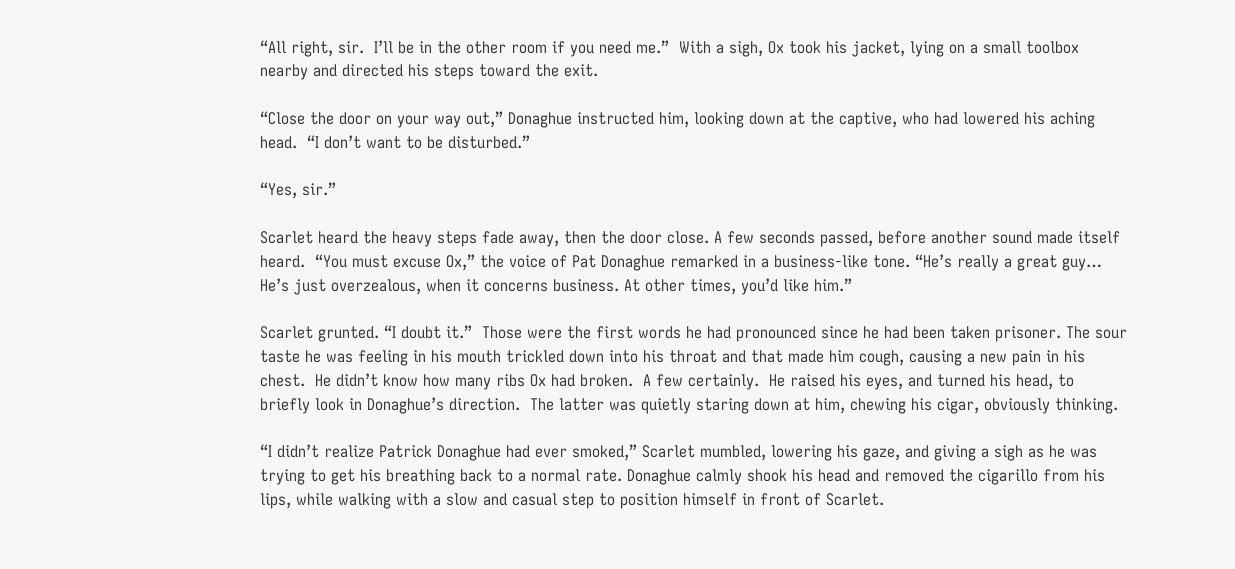“All right, sir.  I’ll be in the other room if you need me.”  With a sigh, Ox took his jacket, lying on a small toolbox nearby and directed his steps toward the exit.

“Close the door on your way out,” Donaghue instructed him, looking down at the captive, who had lowered his aching head.  “I don’t want to be disturbed.”

“Yes, sir.”

Scarlet heard the heavy steps fade away, then the door close. A few seconds passed, before another sound made itself heard.  “You must excuse Ox,” the voice of Pat Donaghue remarked in a business-like tone. “He’s really a great guy…  He’s just overzealous, when it concerns business. At other times, you’d like him.”

Scarlet grunted. “I doubt it.”  Those were the first words he had pronounced since he had been taken prisoner. The sour taste he was feeling in his mouth trickled down into his throat and that made him cough, causing a new pain in his chest.  He didn’t know how many ribs Ox had broken.  A few certainly.  He raised his eyes, and turned his head, to briefly look in Donaghue’s direction.  The latter was quietly staring down at him, chewing his cigar, obviously thinking.

“I didn’t realize Patrick Donaghue had ever smoked,” Scarlet mumbled, lowering his gaze, and giving a sigh as he was trying to get his breathing back to a normal rate. Donaghue calmly shook his head and removed the cigarillo from his lips, while walking with a slow and casual step to position himself in front of Scarlet.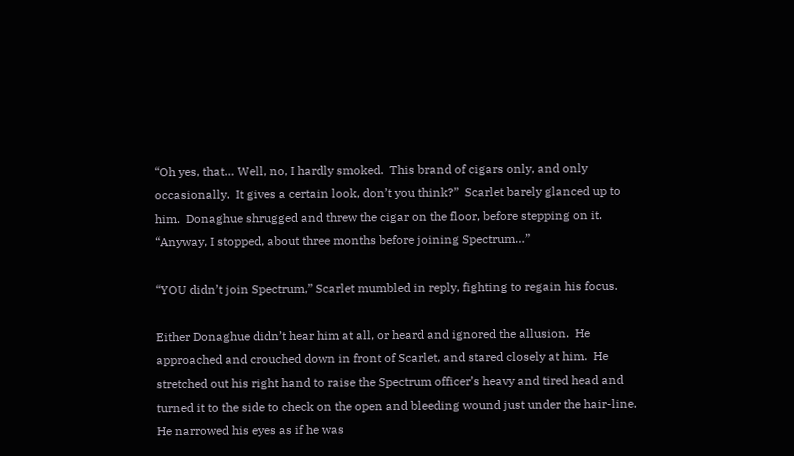“Oh yes, that… Well, no, I hardly smoked.  This brand of cigars only, and only occasionally.  It gives a certain look, don’t you think?”  Scarlet barely glanced up to him.  Donaghue shrugged and threw the cigar on the floor, before stepping on it.  “Anyway, I stopped, about three months before joining Spectrum…”

“YOU didn’t join Spectrum,” Scarlet mumbled in reply, fighting to regain his focus.

Either Donaghue didn’t hear him at all, or heard and ignored the allusion.  He approached and crouched down in front of Scarlet, and stared closely at him.  He stretched out his right hand to raise the Spectrum officer’s heavy and tired head and turned it to the side to check on the open and bleeding wound just under the hair-line.  He narrowed his eyes as if he was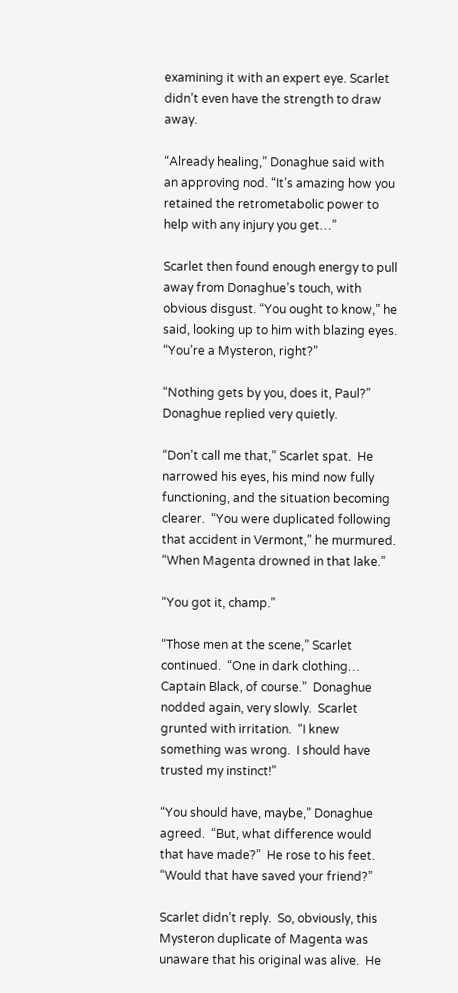examining it with an expert eye. Scarlet didn’t even have the strength to draw away.

“Already healing,” Donaghue said with an approving nod. “It’s amazing how you retained the retrometabolic power to help with any injury you get…”

Scarlet then found enough energy to pull away from Donaghue’s touch, with obvious disgust. “You ought to know,” he said, looking up to him with blazing eyes. “You’re a Mysteron, right?”

“Nothing gets by you, does it, Paul?”  Donaghue replied very quietly.

“Don’t call me that,” Scarlet spat.  He narrowed his eyes, his mind now fully functioning, and the situation becoming clearer.  “You were duplicated following that accident in Vermont,” he murmured.  “When Magenta drowned in that lake.”

“You got it, champ.”

“Those men at the scene,” Scarlet continued.  “One in dark clothing… Captain Black, of course.”  Donaghue nodded again, very slowly.  Scarlet grunted with irritation.  “I knew something was wrong.  I should have trusted my instinct!”

“You should have, maybe,” Donaghue agreed.  “But, what difference would that have made?”  He rose to his feet.  “Would that have saved your friend?”

Scarlet didn’t reply.  So, obviously, this Mysteron duplicate of Magenta was unaware that his original was alive.  He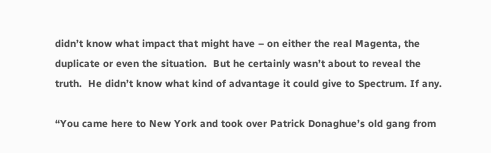didn’t know what impact that might have – on either the real Magenta, the duplicate or even the situation.  But he certainly wasn’t about to reveal the truth.  He didn’t know what kind of advantage it could give to Spectrum. If any.

“You came here to New York and took over Patrick Donaghue’s old gang from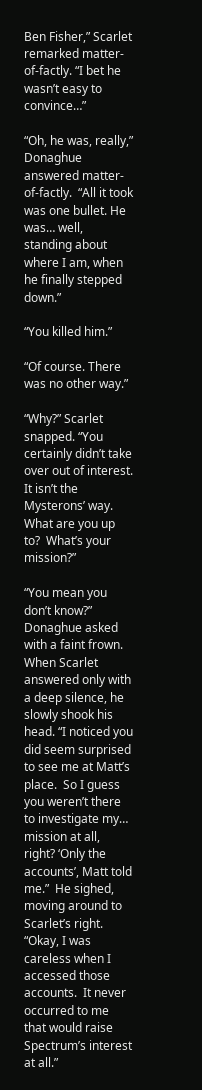Ben Fisher,” Scarlet remarked matter-of-factly. “I bet he wasn’t easy to convince…”

“Oh, he was, really,” Donaghue answered matter-of-factly.  “All it took was one bullet. He was… well, standing about where I am, when he finally stepped down.”

“You killed him.”

“Of course. There was no other way.”

“Why?” Scarlet snapped. “You certainly didn’t take over out of interest.  It isn’t the Mysterons’ way.  What are you up to?  What’s your mission?”

“You mean you don’t know?” Donaghue asked with a faint frown. When Scarlet answered only with a deep silence, he slowly shook his head. “I noticed you did seem surprised to see me at Matt’s place.  So I guess you weren’t there to investigate my… mission at all, right? ‘Only the accounts’, Matt told me.”  He sighed, moving around to Scarlet’s right. “Okay, I was careless when I accessed those accounts.  It never occurred to me that would raise Spectrum’s interest at all.”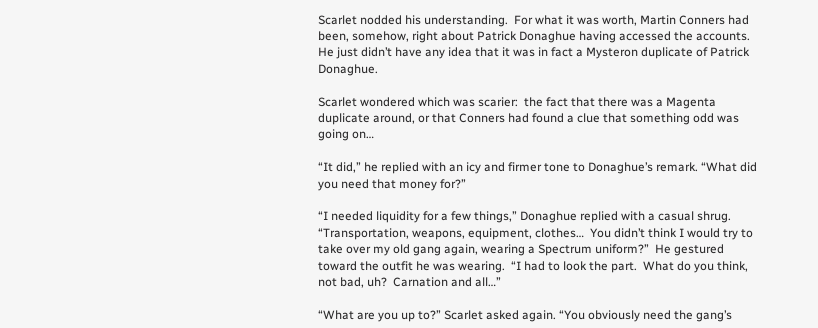Scarlet nodded his understanding.  For what it was worth, Martin Conners had been, somehow, right about Patrick Donaghue having accessed the accounts.  He just didn’t have any idea that it was in fact a Mysteron duplicate of Patrick Donaghue.

Scarlet wondered which was scarier:  the fact that there was a Magenta duplicate around, or that Conners had found a clue that something odd was going on…

“It did,” he replied with an icy and firmer tone to Donaghue’s remark. “What did you need that money for?”

“I needed liquidity for a few things,” Donaghue replied with a casual shrug.  “Transportation, weapons, equipment, clothes…  You didn’t think I would try to take over my old gang again, wearing a Spectrum uniform?”  He gestured toward the outfit he was wearing.  “I had to look the part.  What do you think, not bad, uh?  Carnation and all…”

“What are you up to?” Scarlet asked again. “You obviously need the gang’s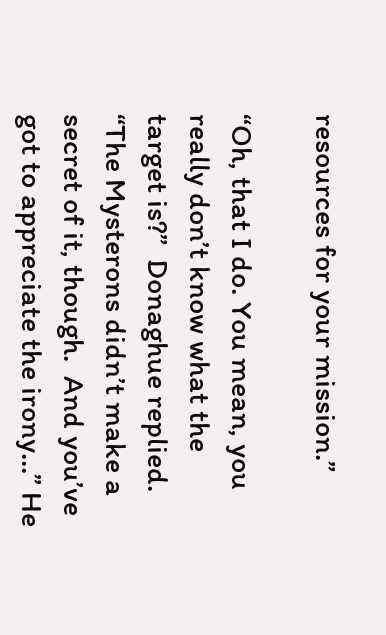resources for your mission.”

“Oh, that I do. You mean, you really don’t know what the target is?”  Donaghue replied.  “The Mysterons didn’t make a secret of it, though.  And you’ve got to appreciate the irony…” He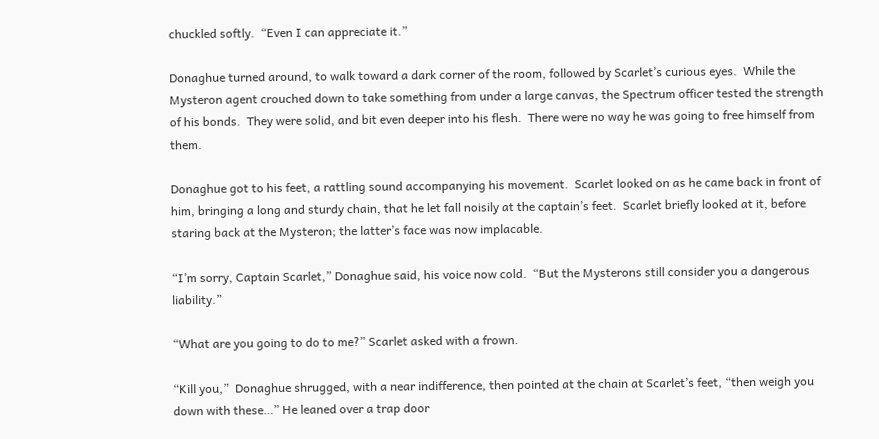chuckled softly.  “Even I can appreciate it.”

Donaghue turned around, to walk toward a dark corner of the room, followed by Scarlet’s curious eyes.  While the Mysteron agent crouched down to take something from under a large canvas, the Spectrum officer tested the strength of his bonds.  They were solid, and bit even deeper into his flesh.  There were no way he was going to free himself from them.

Donaghue got to his feet, a rattling sound accompanying his movement.  Scarlet looked on as he came back in front of him, bringing a long and sturdy chain, that he let fall noisily at the captain’s feet.  Scarlet briefly looked at it, before staring back at the Mysteron; the latter’s face was now implacable.

“I’m sorry, Captain Scarlet,” Donaghue said, his voice now cold.  “But the Mysterons still consider you a dangerous liability.”

“What are you going to do to me?” Scarlet asked with a frown.

“Kill you,”  Donaghue shrugged, with a near indifference, then pointed at the chain at Scarlet’s feet, “then weigh you down with these…” He leaned over a trap door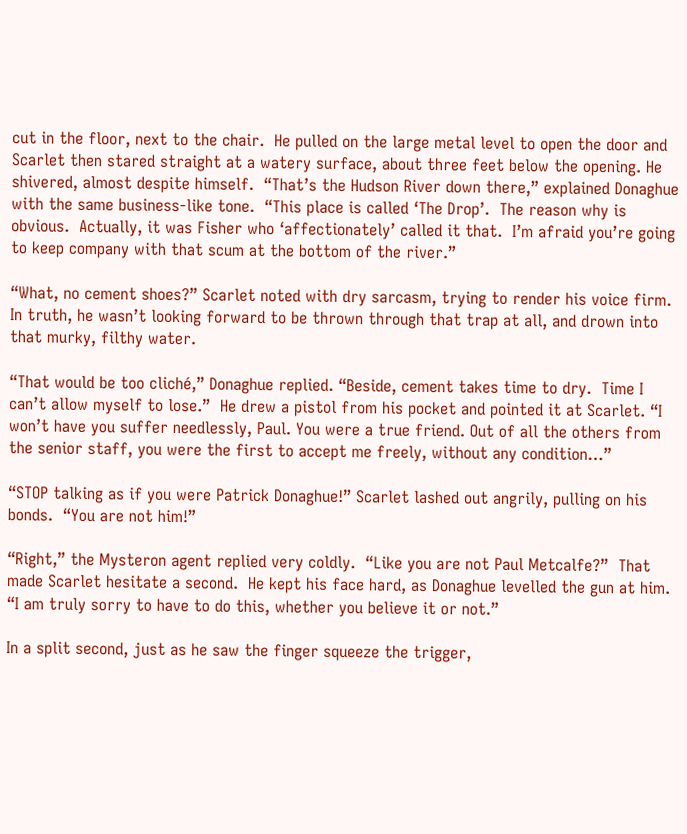cut in the floor, next to the chair.  He pulled on the large metal level to open the door and Scarlet then stared straight at a watery surface, about three feet below the opening. He shivered, almost despite himself.  “That’s the Hudson River down there,” explained Donaghue with the same business-like tone.  “This place is called ‘The Drop’.  The reason why is obvious.  Actually, it was Fisher who ‘affectionately’ called it that.  I’m afraid you’re going to keep company with that scum at the bottom of the river.”

“What, no cement shoes?” Scarlet noted with dry sarcasm, trying to render his voice firm. In truth, he wasn’t looking forward to be thrown through that trap at all, and drown into that murky, filthy water.

“That would be too cliché,” Donaghue replied. “Beside, cement takes time to dry.  Time I can’t allow myself to lose.”  He drew a pistol from his pocket and pointed it at Scarlet. “I won’t have you suffer needlessly, Paul. You were a true friend. Out of all the others from the senior staff, you were the first to accept me freely, without any condition…”

“STOP talking as if you were Patrick Donaghue!” Scarlet lashed out angrily, pulling on his bonds.  “You are not him!”

“Right,” the Mysteron agent replied very coldly.  “Like you are not Paul Metcalfe?”  That made Scarlet hesitate a second.  He kept his face hard, as Donaghue levelled the gun at him. “I am truly sorry to have to do this, whether you believe it or not.”

In a split second, just as he saw the finger squeeze the trigger,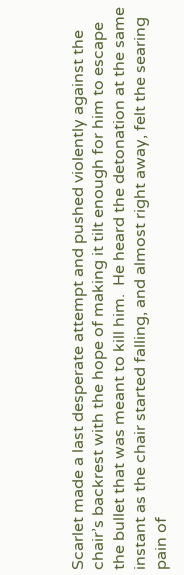Scarlet made a last desperate attempt and pushed violently against the chair’s backrest with the hope of making it tilt enough for him to escape the bullet that was meant to kill him.  He heard the detonation at the same instant as the chair started falling, and almost right away, felt the searing pain of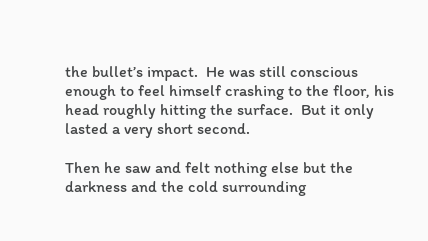the bullet’s impact.  He was still conscious enough to feel himself crashing to the floor, his head roughly hitting the surface.  But it only lasted a very short second.

Then he saw and felt nothing else but the darkness and the cold surrounding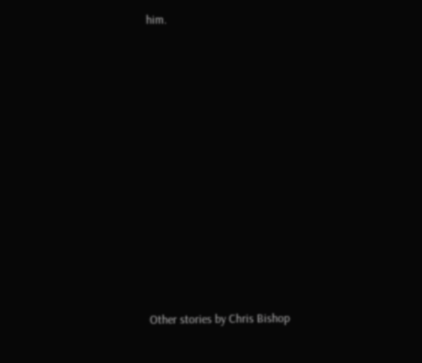him.














Other stories by Chris Bishop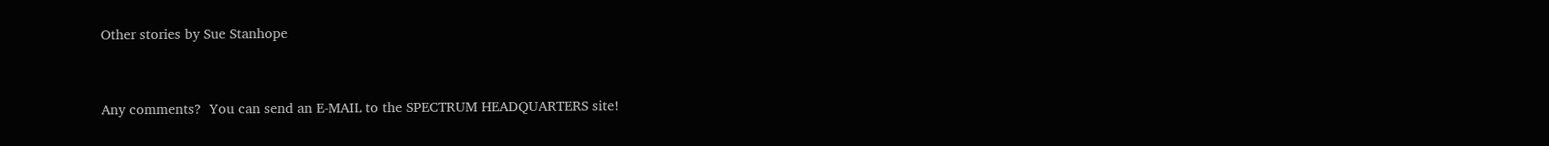Other stories by Sue Stanhope


Any comments?  You can send an E-MAIL to the SPECTRUM HEADQUARTERS site!